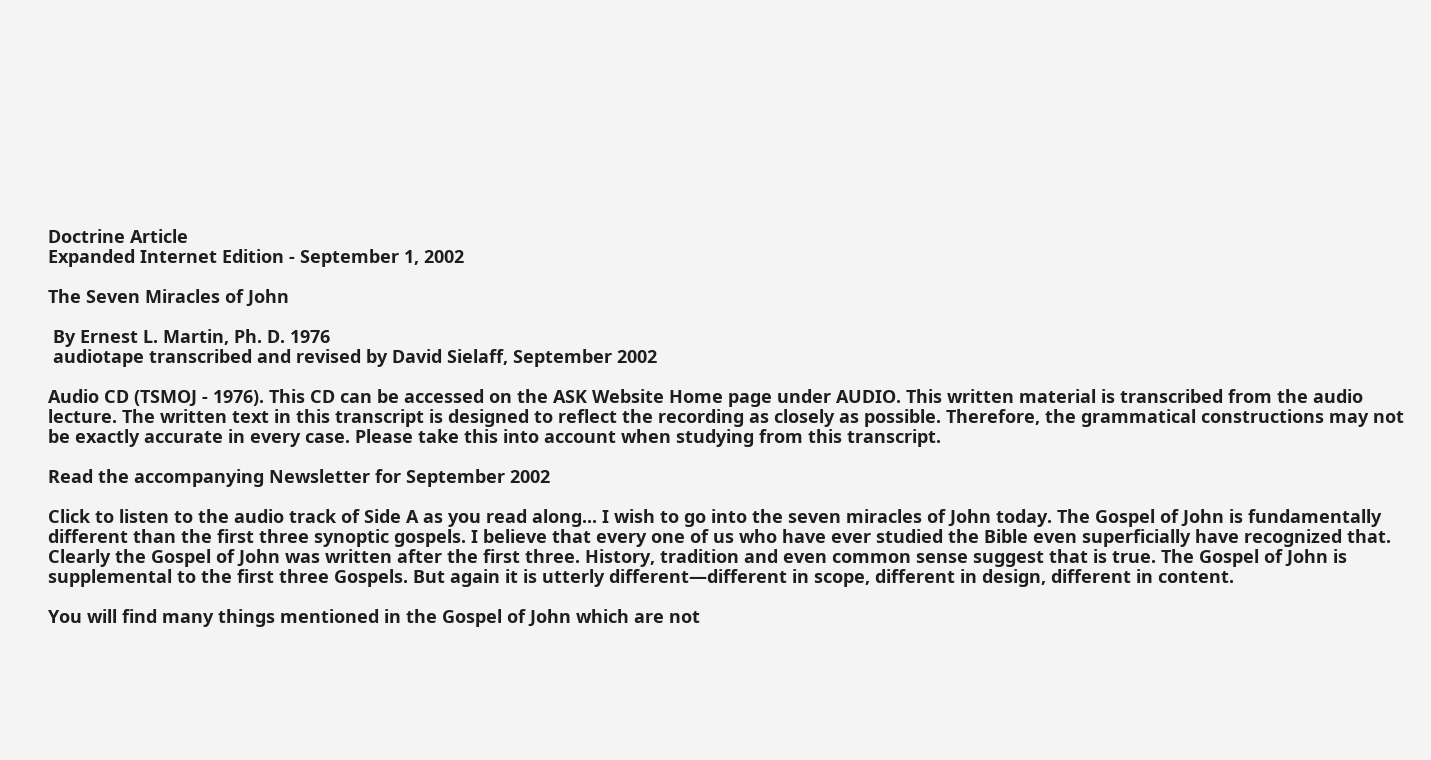Doctrine Article
Expanded Internet Edition - September 1, 2002

The Seven Miracles of John

 By Ernest L. Martin, Ph. D. 1976
 audiotape transcribed and revised by David Sielaff, September 2002

Audio CD (TSMOJ - 1976). This CD can be accessed on the ASK Website Home page under AUDIO. This written material is transcribed from the audio lecture. The written text in this transcript is designed to reflect the recording as closely as possible. Therefore, the grammatical constructions may not be exactly accurate in every case. Please take this into account when studying from this transcript.

Read the accompanying Newsletter for September 2002

Click to listen to the audio track of Side A as you read along... I wish to go into the seven miracles of John today. The Gospel of John is fundamentally different than the first three synoptic gospels. I believe that every one of us who have ever studied the Bible even superficially have recognized that. Clearly the Gospel of John was written after the first three. History, tradition and even common sense suggest that is true. The Gospel of John is supplemental to the first three Gospels. But again it is utterly different—different in scope, different in design, different in content.

You will find many things mentioned in the Gospel of John which are not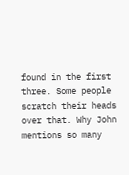found in the first three. Some people scratch their heads over that. Why John mentions so many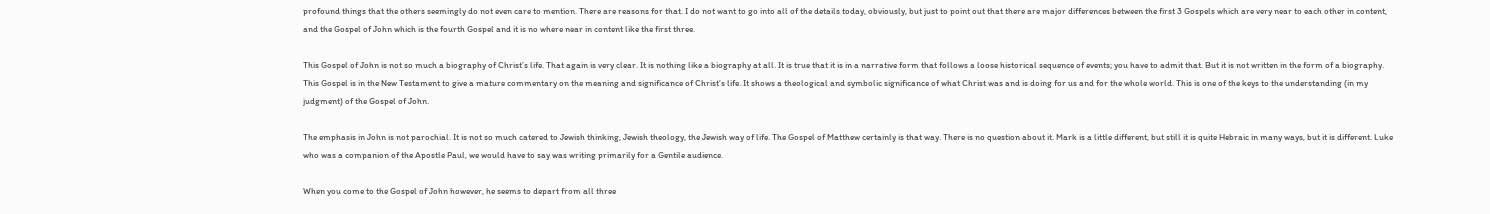profound things that the others seemingly do not even care to mention. There are reasons for that. I do not want to go into all of the details today, obviously, but just to point out that there are major differences between the first 3 Gospels which are very near to each other in content, and the Gospel of John which is the fourth Gospel and it is no where near in content like the first three.

This Gospel of John is not so much a biography of Christ’s life. That again is very clear. It is nothing like a biography at all. It is true that it is in a narrative form that follows a loose historical sequence of events; you have to admit that. But it is not written in the form of a biography. This Gospel is in the New Testament to give a mature commentary on the meaning and significance of Christ’s life. It shows a theological and symbolic significance of what Christ was and is doing for us and for the whole world. This is one of the keys to the understanding (in my judgment) of the Gospel of John.

The emphasis in John is not parochial. It is not so much catered to Jewish thinking, Jewish theology, the Jewish way of life. The Gospel of Matthew certainly is that way. There is no question about it. Mark is a little different, but still it is quite Hebraic in many ways, but it is different. Luke who was a companion of the Apostle Paul, we would have to say was writing primarily for a Gentile audience.

When you come to the Gospel of John however, he seems to depart from all three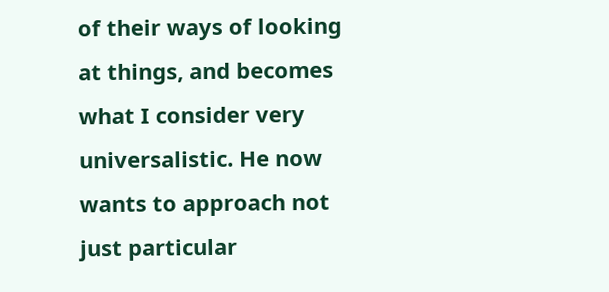of their ways of looking at things, and becomes what I consider very universalistic. He now wants to approach not just particular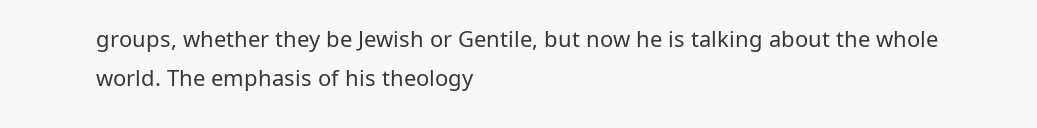groups, whether they be Jewish or Gentile, but now he is talking about the whole world. The emphasis of his theology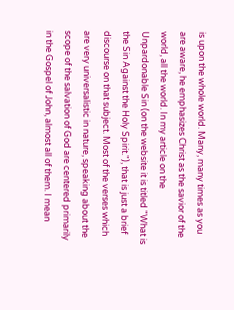is upon the whole world. Many, many times as you are aware, he emphasizes Christ as the savior of the world, all the world. In my article on the Unpardonable Sin (on the website it is titled "What is the Sin Against the Holy Spirit."), that is just a brief discourse on that subject. Most of the verses which are very universalistic in nature, speaking about the scope of the salvation of God are centered primarily in the Gospel of John, almost all of them. I mean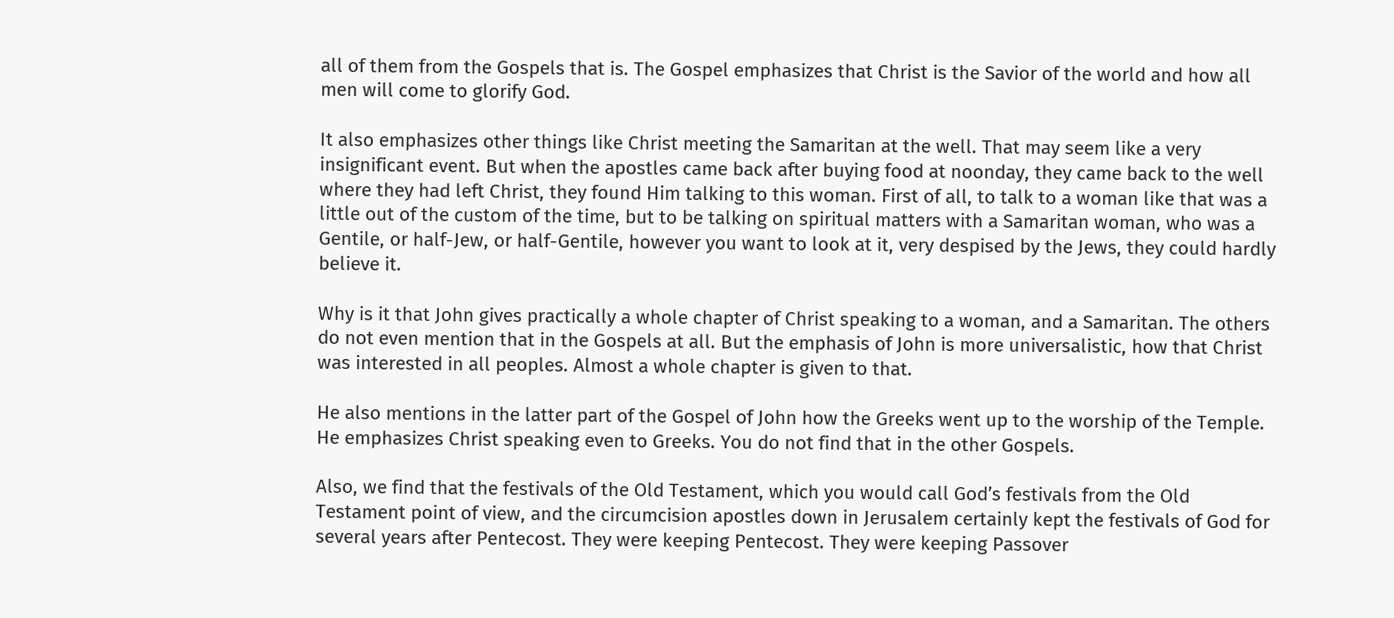all of them from the Gospels that is. The Gospel emphasizes that Christ is the Savior of the world and how all men will come to glorify God.

It also emphasizes other things like Christ meeting the Samaritan at the well. That may seem like a very insignificant event. But when the apostles came back after buying food at noonday, they came back to the well where they had left Christ, they found Him talking to this woman. First of all, to talk to a woman like that was a little out of the custom of the time, but to be talking on spiritual matters with a Samaritan woman, who was a Gentile, or half-Jew, or half-Gentile, however you want to look at it, very despised by the Jews, they could hardly believe it.

Why is it that John gives practically a whole chapter of Christ speaking to a woman, and a Samaritan. The others do not even mention that in the Gospels at all. But the emphasis of John is more universalistic, how that Christ was interested in all peoples. Almost a whole chapter is given to that.

He also mentions in the latter part of the Gospel of John how the Greeks went up to the worship of the Temple. He emphasizes Christ speaking even to Greeks. You do not find that in the other Gospels.

Also, we find that the festivals of the Old Testament, which you would call God’s festivals from the Old Testament point of view, and the circumcision apostles down in Jerusalem certainly kept the festivals of God for several years after Pentecost. They were keeping Pentecost. They were keeping Passover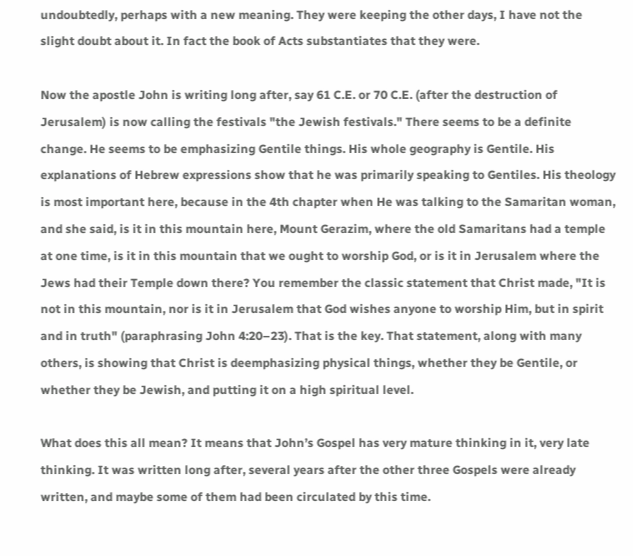undoubtedly, perhaps with a new meaning. They were keeping the other days, I have not the slight doubt about it. In fact the book of Acts substantiates that they were.

Now the apostle John is writing long after, say 61 C.E. or 70 C.E. (after the destruction of Jerusalem) is now calling the festivals "the Jewish festivals." There seems to be a definite change. He seems to be emphasizing Gentile things. His whole geography is Gentile. His explanations of Hebrew expressions show that he was primarily speaking to Gentiles. His theology is most important here, because in the 4th chapter when He was talking to the Samaritan woman, and she said, is it in this mountain here, Mount Gerazim, where the old Samaritans had a temple at one time, is it in this mountain that we ought to worship God, or is it in Jerusalem where the Jews had their Temple down there? You remember the classic statement that Christ made, "It is not in this mountain, nor is it in Jerusalem that God wishes anyone to worship Him, but in spirit and in truth" (paraphrasing John 4:20–23). That is the key. That statement, along with many others, is showing that Christ is deemphasizing physical things, whether they be Gentile, or whether they be Jewish, and putting it on a high spiritual level.

What does this all mean? It means that John’s Gospel has very mature thinking in it, very late thinking. It was written long after, several years after the other three Gospels were already written, and maybe some of them had been circulated by this time.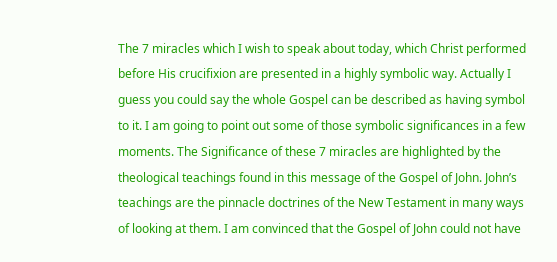The 7 miracles which I wish to speak about today, which Christ performed before His crucifixion are presented in a highly symbolic way. Actually I guess you could say the whole Gospel can be described as having symbol to it. I am going to point out some of those symbolic significances in a few moments. The Significance of these 7 miracles are highlighted by the theological teachings found in this message of the Gospel of John. John’s teachings are the pinnacle doctrines of the New Testament in many ways of looking at them. I am convinced that the Gospel of John could not have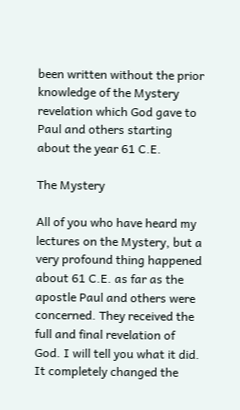been written without the prior knowledge of the Mystery revelation which God gave to Paul and others starting about the year 61 C.E.

The Mystery

All of you who have heard my lectures on the Mystery, but a very profound thing happened about 61 C.E. as far as the apostle Paul and others were concerned. They received the full and final revelation of God. I will tell you what it did. It completely changed the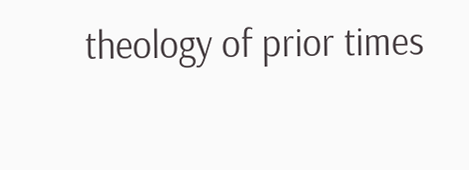theology of prior times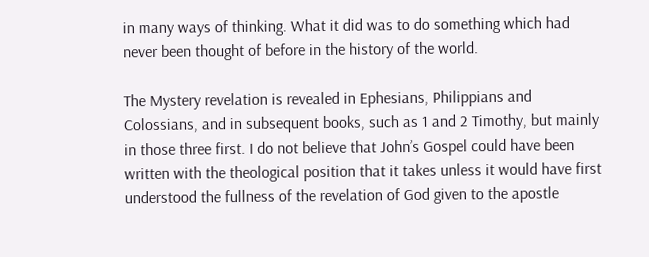in many ways of thinking. What it did was to do something which had never been thought of before in the history of the world.

The Mystery revelation is revealed in Ephesians, Philippians and Colossians, and in subsequent books, such as 1 and 2 Timothy, but mainly in those three first. I do not believe that John’s Gospel could have been written with the theological position that it takes unless it would have first understood the fullness of the revelation of God given to the apostle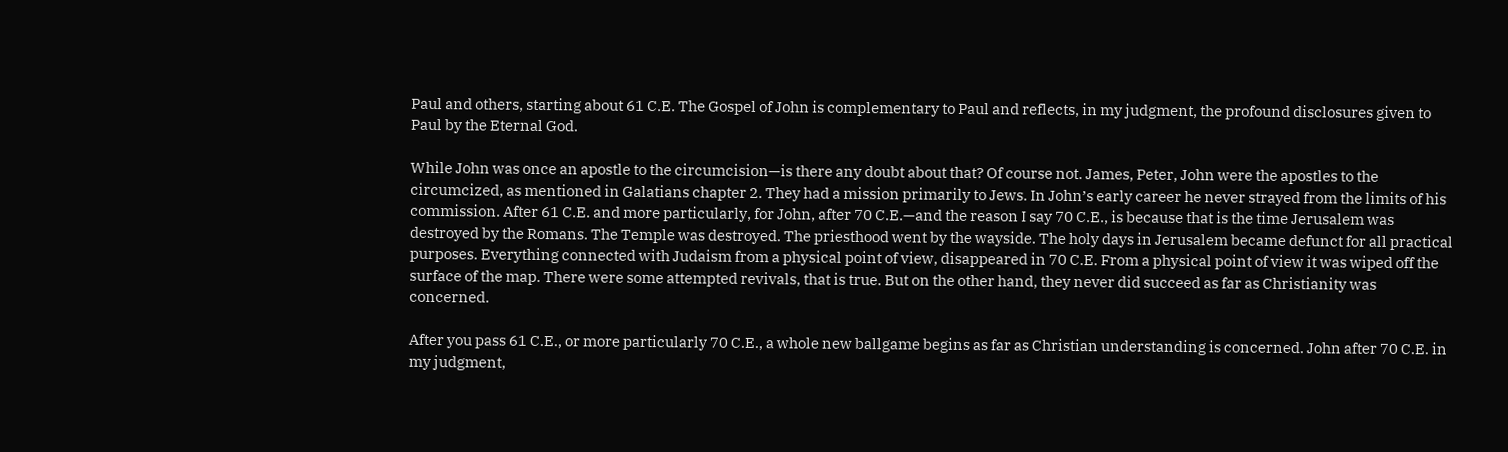Paul and others, starting about 61 C.E. The Gospel of John is complementary to Paul and reflects, in my judgment, the profound disclosures given to Paul by the Eternal God.

While John was once an apostle to the circumcision—is there any doubt about that? Of course not. James, Peter, John were the apostles to the circumcized, as mentioned in Galatians chapter 2. They had a mission primarily to Jews. In John’s early career he never strayed from the limits of his commission. After 61 C.E. and more particularly, for John, after 70 C.E.—and the reason I say 70 C.E., is because that is the time Jerusalem was destroyed by the Romans. The Temple was destroyed. The priesthood went by the wayside. The holy days in Jerusalem became defunct for all practical purposes. Everything connected with Judaism from a physical point of view, disappeared in 70 C.E. From a physical point of view it was wiped off the surface of the map. There were some attempted revivals, that is true. But on the other hand, they never did succeed as far as Christianity was concerned.

After you pass 61 C.E., or more particularly 70 C.E., a whole new ballgame begins as far as Christian understanding is concerned. John after 70 C.E. in my judgment,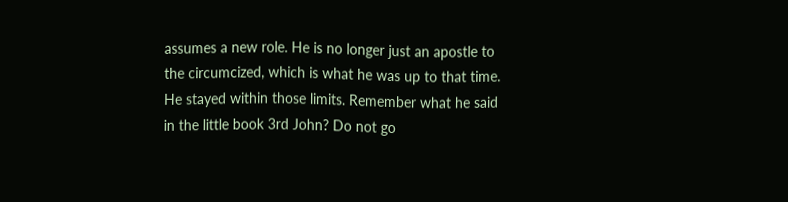assumes a new role. He is no longer just an apostle to the circumcized, which is what he was up to that time. He stayed within those limits. Remember what he said in the little book 3rd John? Do not go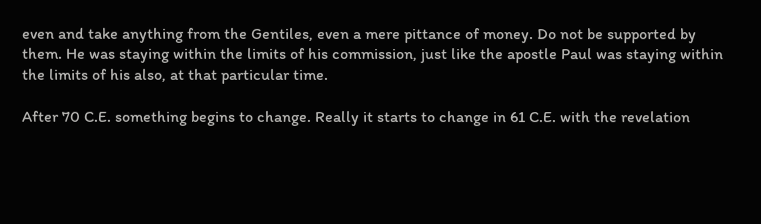even and take anything from the Gentiles, even a mere pittance of money. Do not be supported by them. He was staying within the limits of his commission, just like the apostle Paul was staying within the limits of his also, at that particular time.

After 70 C.E. something begins to change. Really it starts to change in 61 C.E. with the revelation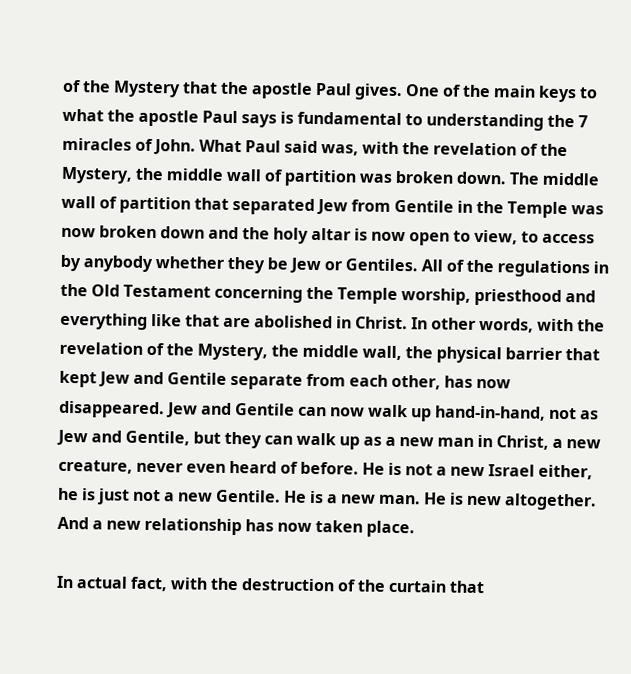of the Mystery that the apostle Paul gives. One of the main keys to what the apostle Paul says is fundamental to understanding the 7 miracles of John. What Paul said was, with the revelation of the Mystery, the middle wall of partition was broken down. The middle wall of partition that separated Jew from Gentile in the Temple was now broken down and the holy altar is now open to view, to access by anybody whether they be Jew or Gentiles. All of the regulations in the Old Testament concerning the Temple worship, priesthood and everything like that are abolished in Christ. In other words, with the revelation of the Mystery, the middle wall, the physical barrier that kept Jew and Gentile separate from each other, has now disappeared. Jew and Gentile can now walk up hand-in-hand, not as Jew and Gentile, but they can walk up as a new man in Christ, a new creature, never even heard of before. He is not a new Israel either, he is just not a new Gentile. He is a new man. He is new altogether. And a new relationship has now taken place.

In actual fact, with the destruction of the curtain that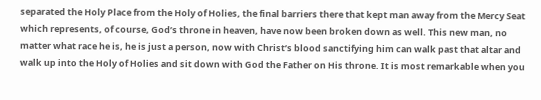separated the Holy Place from the Holy of Holies, the final barriers there that kept man away from the Mercy Seat which represents, of course, God’s throne in heaven, have now been broken down as well. This new man, no matter what race he is, he is just a person, now with Christ’s blood sanctifying him can walk past that altar and walk up into the Holy of Holies and sit down with God the Father on His throne. It is most remarkable when you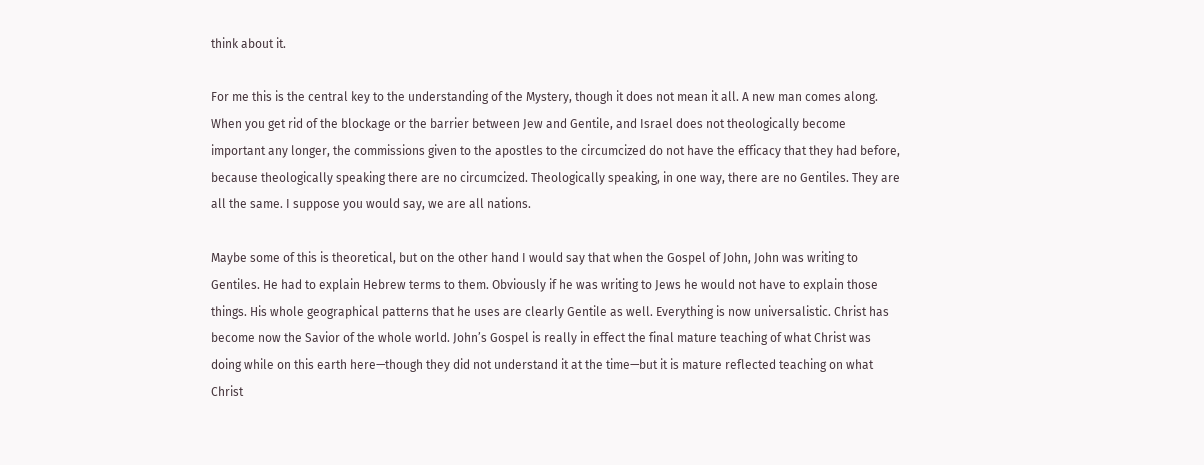think about it.

For me this is the central key to the understanding of the Mystery, though it does not mean it all. A new man comes along. When you get rid of the blockage or the barrier between Jew and Gentile, and Israel does not theologically become important any longer, the commissions given to the apostles to the circumcized do not have the efficacy that they had before, because theologically speaking there are no circumcized. Theologically speaking, in one way, there are no Gentiles. They are all the same. I suppose you would say, we are all nations.

Maybe some of this is theoretical, but on the other hand I would say that when the Gospel of John, John was writing to Gentiles. He had to explain Hebrew terms to them. Obviously if he was writing to Jews he would not have to explain those things. His whole geographical patterns that he uses are clearly Gentile as well. Everything is now universalistic. Christ has become now the Savior of the whole world. John’s Gospel is really in effect the final mature teaching of what Christ was doing while on this earth here—though they did not understand it at the time—but it is mature reflected teaching on what Christ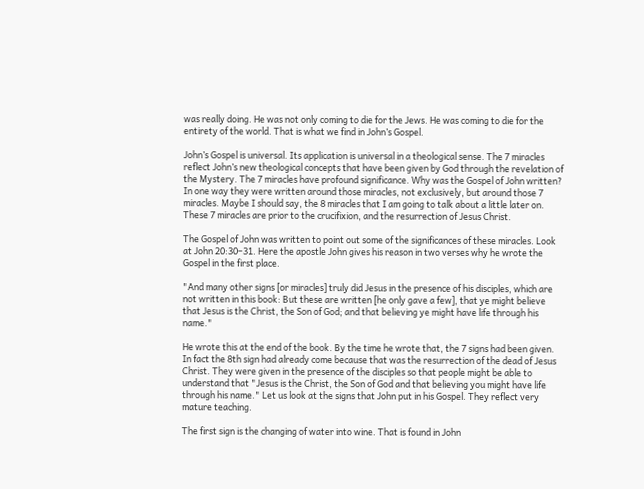was really doing. He was not only coming to die for the Jews. He was coming to die for the entirety of the world. That is what we find in John’s Gospel.

John’s Gospel is universal. Its application is universal in a theological sense. The 7 miracles reflect John’s new theological concepts that have been given by God through the revelation of the Mystery. The 7 miracles have profound significance. Why was the Gospel of John written? In one way they were written around those miracles, not exclusively, but around those 7 miracles. Maybe I should say, the 8 miracles that I am going to talk about a little later on. These 7 miracles are prior to the crucifixion, and the resurrection of Jesus Christ.

The Gospel of John was written to point out some of the significances of these miracles. Look at John 20:30–31. Here the apostle John gives his reason in two verses why he wrote the Gospel in the first place.

"And many other signs [or miracles] truly did Jesus in the presence of his disciples, which are not written in this book: But these are written [he only gave a few], that ye might believe that Jesus is the Christ, the Son of God; and that believing ye might have life through his name."

He wrote this at the end of the book. By the time he wrote that, the 7 signs had been given. In fact the 8th sign had already come because that was the resurrection of the dead of Jesus Christ. They were given in the presence of the disciples so that people might be able to understand that "Jesus is the Christ, the Son of God and that believing you might have life through his name." Let us look at the signs that John put in his Gospel. They reflect very mature teaching.

The first sign is the changing of water into wine. That is found in John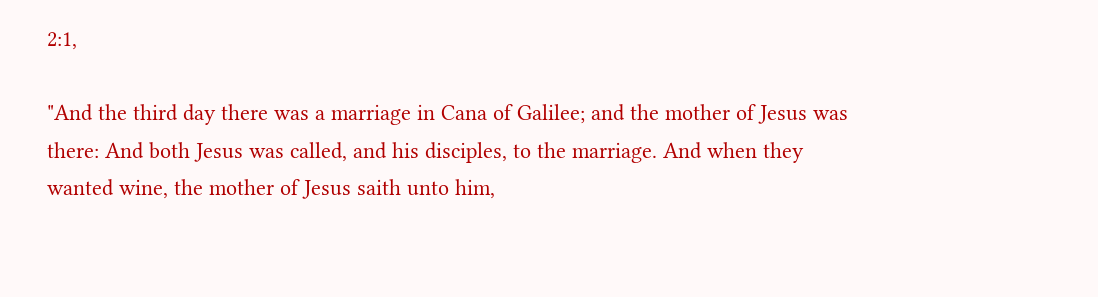2:1,

"And the third day there was a marriage in Cana of Galilee; and the mother of Jesus was there: And both Jesus was called, and his disciples, to the marriage. And when they wanted wine, the mother of Jesus saith unto him,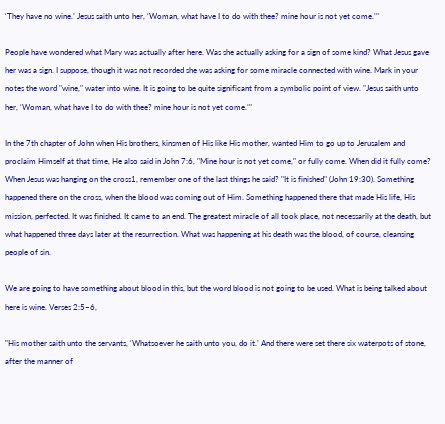‘They have no wine.’ Jesus saith unto her, ‘Woman, what have I to do with thee? mine hour is not yet come.’"

People have wondered what Mary was actually after here. Was she actually asking for a sign of some kind? What Jesus gave her was a sign. I suppose, though it was not recorded she was asking for some miracle connected with wine. Mark in your notes the word "wine," water into wine. It is going to be quite significant from a symbolic point of view. "Jesus saith unto her, ‘Woman, what have I to do with thee? mine hour is not yet come.’"

In the 7th chapter of John when His brothers, kinsmen of His like His mother, wanted Him to go up to Jerusalem and proclaim Himself at that time, He also said in John 7:6, "Mine hour is not yet come," or fully come. When did it fully come? When Jesus was hanging on the cross1, remember one of the last things he said? "It is finished" (John 19:30). Something happened there on the cross, when the blood was coming out of Him. Something happened there that made His life, His mission, perfected. It was finished. It came to an end. The greatest miracle of all took place, not necessarily at the death, but what happened three days later at the resurrection. What was happening at his death was the blood, of course, cleansing people of sin.

We are going to have something about blood in this, but the word blood is not going to be used. What is being talked about here is wine. Verses 2:5–6,

"His mother saith unto the servants, ‘Whatsoever he saith unto you, do it.’ And there were set there six waterpots of stone, after the manner of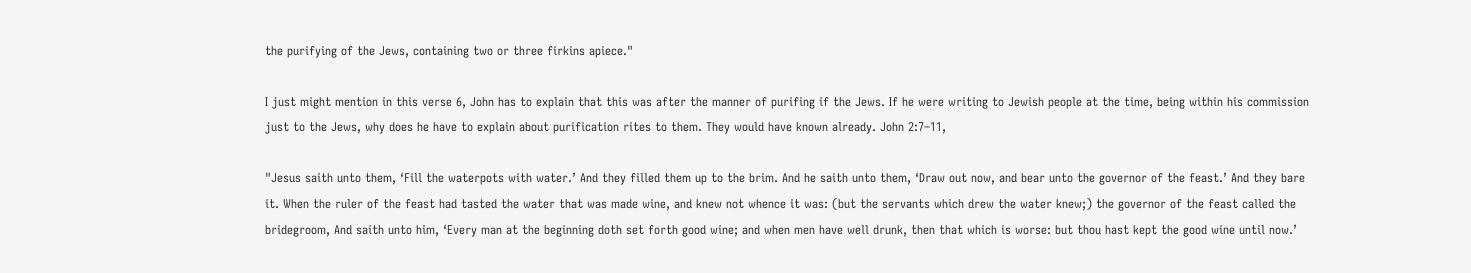the purifying of the Jews, containing two or three firkins apiece."

I just might mention in this verse 6, John has to explain that this was after the manner of purifing if the Jews. If he were writing to Jewish people at the time, being within his commission just to the Jews, why does he have to explain about purification rites to them. They would have known already. John 2:7–11,

"Jesus saith unto them, ‘Fill the waterpots with water.’ And they filled them up to the brim. And he saith unto them, ‘Draw out now, and bear unto the governor of the feast.’ And they bare it. When the ruler of the feast had tasted the water that was made wine, and knew not whence it was: (but the servants which drew the water knew;) the governor of the feast called the bridegroom, And saith unto him, ‘Every man at the beginning doth set forth good wine; and when men have well drunk, then that which is worse: but thou hast kept the good wine until now.’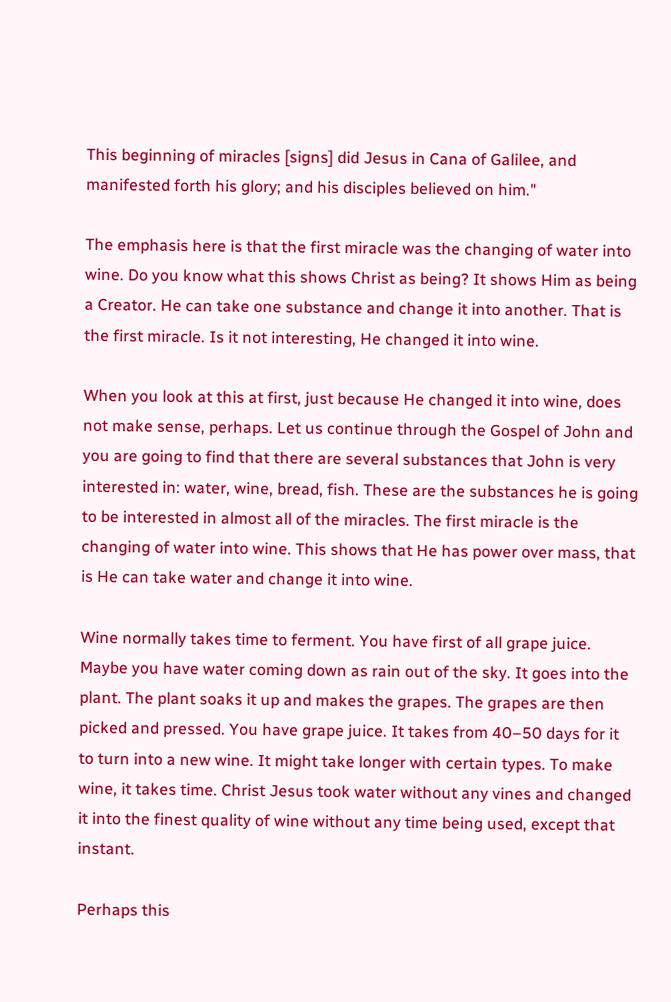This beginning of miracles [signs] did Jesus in Cana of Galilee, and manifested forth his glory; and his disciples believed on him."

The emphasis here is that the first miracle was the changing of water into wine. Do you know what this shows Christ as being? It shows Him as being a Creator. He can take one substance and change it into another. That is the first miracle. Is it not interesting, He changed it into wine.

When you look at this at first, just because He changed it into wine, does not make sense, perhaps. Let us continue through the Gospel of John and you are going to find that there are several substances that John is very interested in: water, wine, bread, fish. These are the substances he is going to be interested in almost all of the miracles. The first miracle is the changing of water into wine. This shows that He has power over mass, that is He can take water and change it into wine.

Wine normally takes time to ferment. You have first of all grape juice. Maybe you have water coming down as rain out of the sky. It goes into the plant. The plant soaks it up and makes the grapes. The grapes are then picked and pressed. You have grape juice. It takes from 40–50 days for it to turn into a new wine. It might take longer with certain types. To make wine, it takes time. Christ Jesus took water without any vines and changed it into the finest quality of wine without any time being used, except that instant.

Perhaps this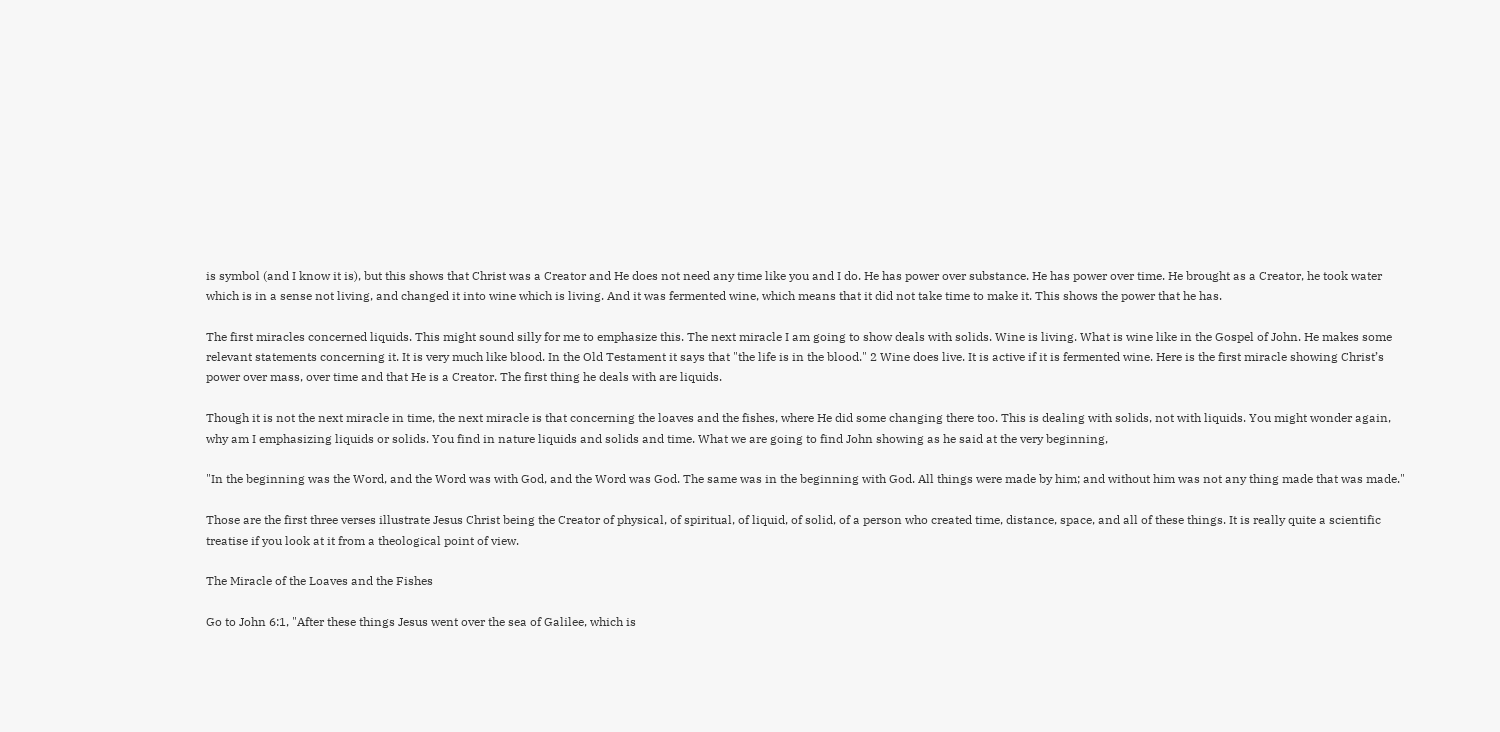is symbol (and I know it is), but this shows that Christ was a Creator and He does not need any time like you and I do. He has power over substance. He has power over time. He brought as a Creator, he took water which is in a sense not living, and changed it into wine which is living. And it was fermented wine, which means that it did not take time to make it. This shows the power that he has.

The first miracles concerned liquids. This might sound silly for me to emphasize this. The next miracle I am going to show deals with solids. Wine is living. What is wine like in the Gospel of John. He makes some relevant statements concerning it. It is very much like blood. In the Old Testament it says that "the life is in the blood." 2 Wine does live. It is active if it is fermented wine. Here is the first miracle showing Christ’s power over mass, over time and that He is a Creator. The first thing he deals with are liquids.

Though it is not the next miracle in time, the next miracle is that concerning the loaves and the fishes, where He did some changing there too. This is dealing with solids, not with liquids. You might wonder again, why am I emphasizing liquids or solids. You find in nature liquids and solids and time. What we are going to find John showing as he said at the very beginning,

"In the beginning was the Word, and the Word was with God, and the Word was God. The same was in the beginning with God. All things were made by him; and without him was not any thing made that was made."

Those are the first three verses illustrate Jesus Christ being the Creator of physical, of spiritual, of liquid, of solid, of a person who created time, distance, space, and all of these things. It is really quite a scientific treatise if you look at it from a theological point of view.

The Miracle of the Loaves and the Fishes

Go to John 6:1, "After these things Jesus went over the sea of Galilee, which is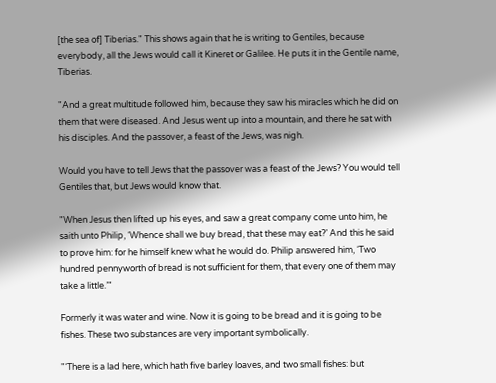[the sea of] Tiberias." This shows again that he is writing to Gentiles, because everybody, all the Jews would call it Kineret or Galilee. He puts it in the Gentile name, Tiberias.

"And a great multitude followed him, because they saw his miracles which he did on them that were diseased. And Jesus went up into a mountain, and there he sat with his disciples. And the passover, a feast of the Jews, was nigh.

Would you have to tell Jews that the passover was a feast of the Jews? You would tell Gentiles that, but Jews would know that.

"When Jesus then lifted up his eyes, and saw a great company come unto him, he saith unto Philip, ‘Whence shall we buy bread, that these may eat?’ And this he said to prove him: for he himself knew what he would do. Philip answered him, ‘Two hundred pennyworth of bread is not sufficient for them, that every one of them may take a little.’"

Formerly it was water and wine. Now it is going to be bread and it is going to be fishes. These two substances are very important symbolically.

"‘There is a lad here, which hath five barley loaves, and two small fishes: but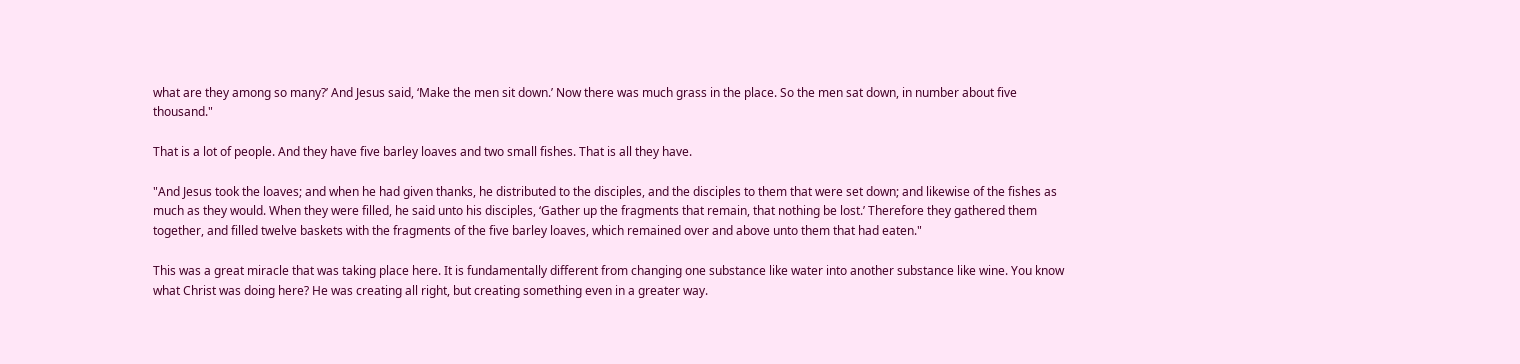what are they among so many?’ And Jesus said, ‘Make the men sit down.’ Now there was much grass in the place. So the men sat down, in number about five thousand."

That is a lot of people. And they have five barley loaves and two small fishes. That is all they have.

"And Jesus took the loaves; and when he had given thanks, he distributed to the disciples, and the disciples to them that were set down; and likewise of the fishes as much as they would. When they were filled, he said unto his disciples, ‘Gather up the fragments that remain, that nothing be lost.’ Therefore they gathered them together, and filled twelve baskets with the fragments of the five barley loaves, which remained over and above unto them that had eaten."

This was a great miracle that was taking place here. It is fundamentally different from changing one substance like water into another substance like wine. You know what Christ was doing here? He was creating all right, but creating something even in a greater way.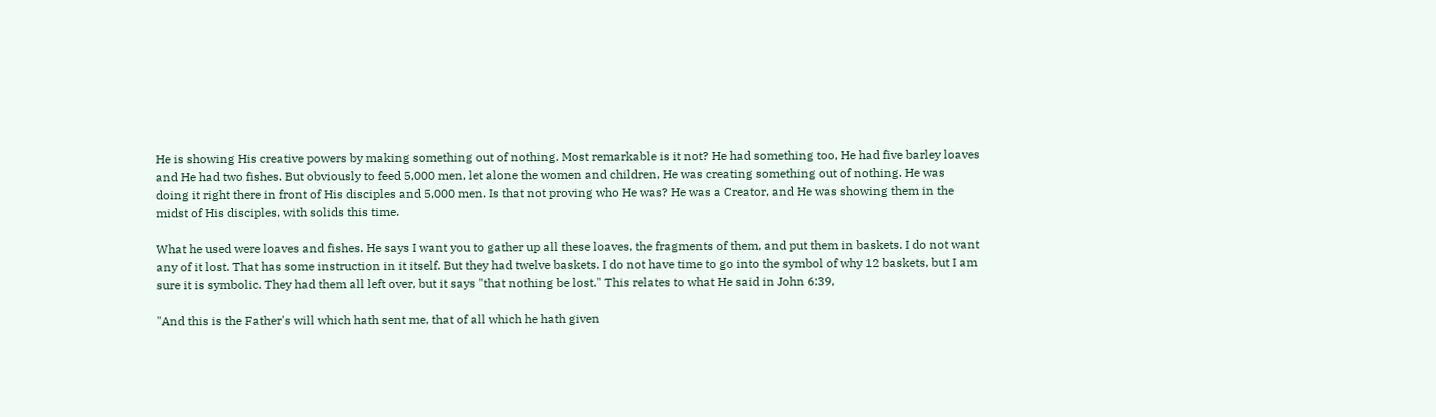He is showing His creative powers by making something out of nothing. Most remarkable is it not? He had something too, He had five barley loaves and He had two fishes. But obviously to feed 5,000 men, let alone the women and children, He was creating something out of nothing. He was doing it right there in front of His disciples and 5,000 men. Is that not proving who He was? He was a Creator, and He was showing them in the midst of His disciples, with solids this time.

What he used were loaves and fishes. He says I want you to gather up all these loaves, the fragments of them, and put them in baskets. I do not want any of it lost. That has some instruction in it itself. But they had twelve baskets. I do not have time to go into the symbol of why 12 baskets, but I am sure it is symbolic. They had them all left over, but it says "that nothing be lost." This relates to what He said in John 6:39,

"And this is the Father's will which hath sent me, that of all which he hath given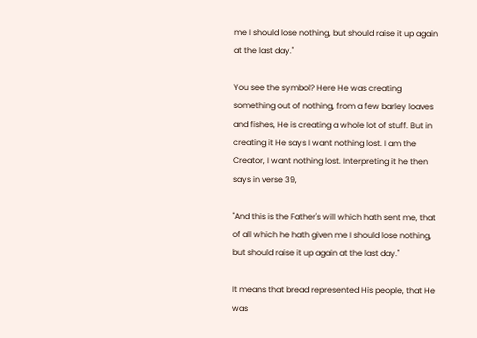me I should lose nothing, but should raise it up again at the last day."

You see the symbol? Here He was creating something out of nothing, from a few barley loaves and fishes, He is creating a whole lot of stuff. But in creating it He says I want nothing lost. I am the Creator, I want nothing lost. Interpreting it he then says in verse 39,

"And this is the Father's will which hath sent me, that of all which he hath given me I should lose nothing, but should raise it up again at the last day."

It means that bread represented His people, that He was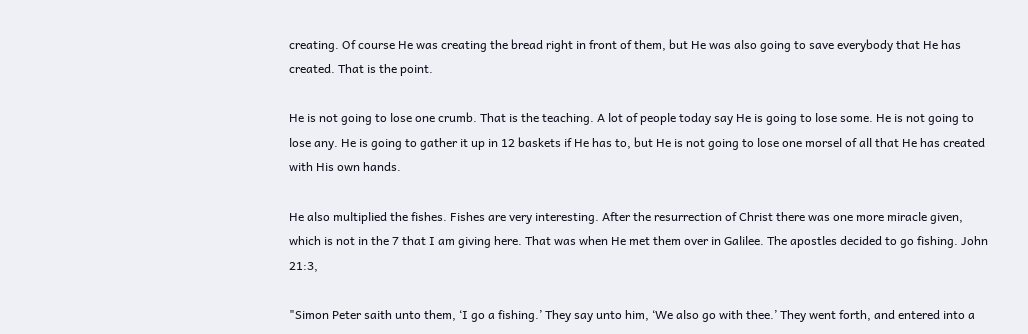creating. Of course He was creating the bread right in front of them, but He was also going to save everybody that He has created. That is the point.

He is not going to lose one crumb. That is the teaching. A lot of people today say He is going to lose some. He is not going to lose any. He is going to gather it up in 12 baskets if He has to, but He is not going to lose one morsel of all that He has created with His own hands.

He also multiplied the fishes. Fishes are very interesting. After the resurrection of Christ there was one more miracle given, which is not in the 7 that I am giving here. That was when He met them over in Galilee. The apostles decided to go fishing. John 21:3,

"Simon Peter saith unto them, ‘I go a fishing.’ They say unto him, ‘We also go with thee.’ They went forth, and entered into a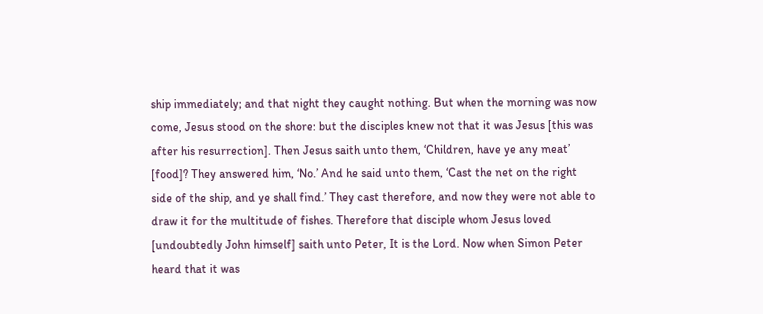ship immediately; and that night they caught nothing. But when the morning was now come, Jesus stood on the shore: but the disciples knew not that it was Jesus [this was after his resurrection]. Then Jesus saith unto them, ‘Children, have ye any meat’ [food]? They answered him, ‘No.’ And he said unto them, ‘Cast the net on the right side of the ship, and ye shall find.’ They cast therefore, and now they were not able to draw it for the multitude of fishes. Therefore that disciple whom Jesus loved [undoubtedly John himself] saith unto Peter, It is the Lord. Now when Simon Peter heard that it was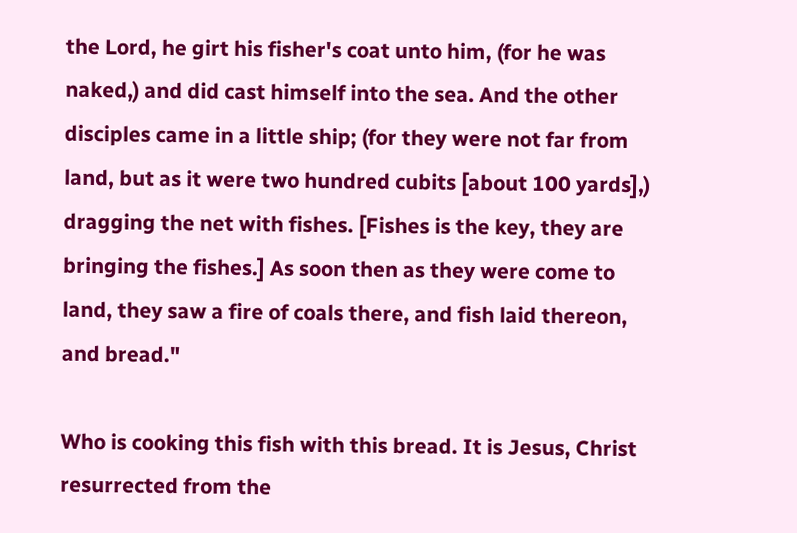the Lord, he girt his fisher's coat unto him, (for he was naked,) and did cast himself into the sea. And the other disciples came in a little ship; (for they were not far from land, but as it were two hundred cubits [about 100 yards],) dragging the net with fishes. [Fishes is the key, they are bringing the fishes.] As soon then as they were come to land, they saw a fire of coals there, and fish laid thereon, and bread."

Who is cooking this fish with this bread. It is Jesus, Christ resurrected from the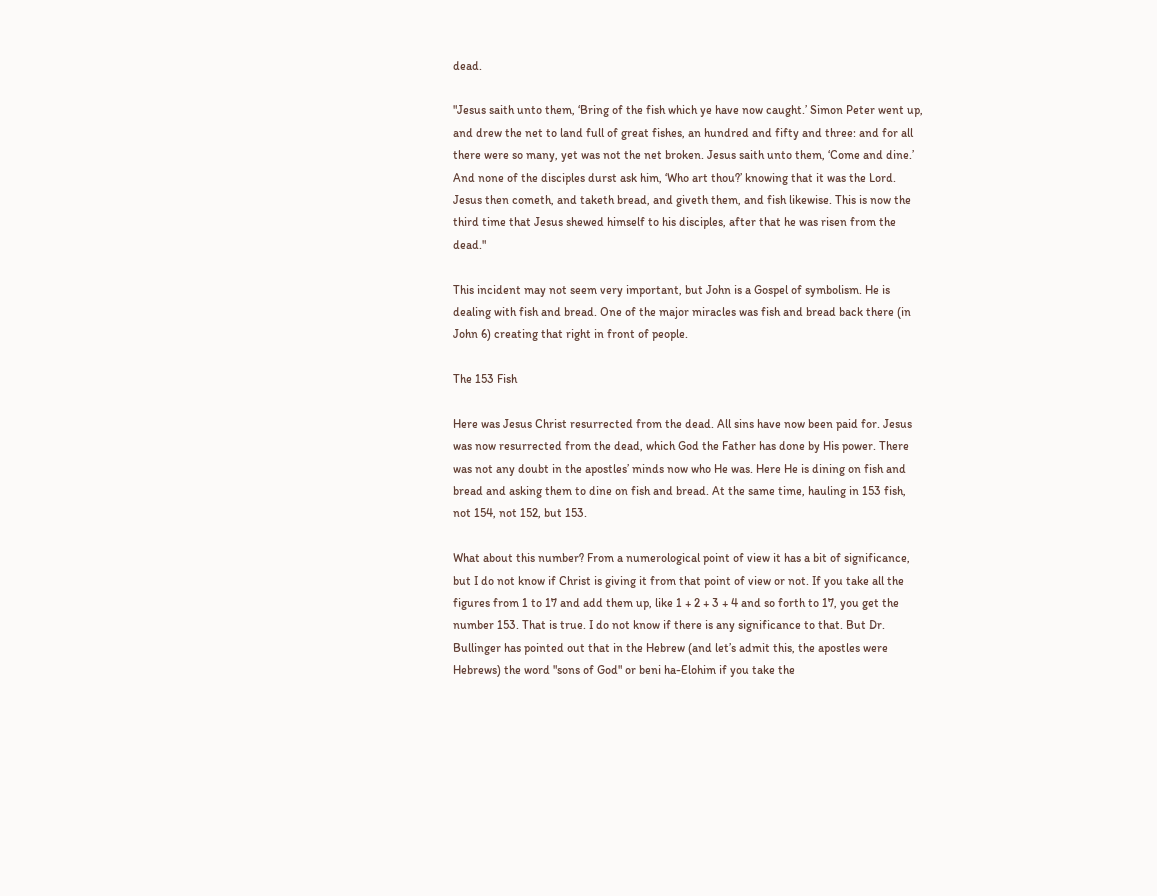dead.

"Jesus saith unto them, ‘Bring of the fish which ye have now caught.’ Simon Peter went up, and drew the net to land full of great fishes, an hundred and fifty and three: and for all there were so many, yet was not the net broken. Jesus saith unto them, ‘Come and dine.’ And none of the disciples durst ask him, ‘Who art thou?’ knowing that it was the Lord. Jesus then cometh, and taketh bread, and giveth them, and fish likewise. This is now the third time that Jesus shewed himself to his disciples, after that he was risen from the dead."

This incident may not seem very important, but John is a Gospel of symbolism. He is dealing with fish and bread. One of the major miracles was fish and bread back there (in John 6) creating that right in front of people.

The 153 Fish

Here was Jesus Christ resurrected from the dead. All sins have now been paid for. Jesus was now resurrected from the dead, which God the Father has done by His power. There was not any doubt in the apostles’ minds now who He was. Here He is dining on fish and bread and asking them to dine on fish and bread. At the same time, hauling in 153 fish, not 154, not 152, but 153.

What about this number? From a numerological point of view it has a bit of significance, but I do not know if Christ is giving it from that point of view or not. If you take all the figures from 1 to 17 and add them up, like 1 + 2 + 3 + 4 and so forth to 17, you get the number 153. That is true. I do not know if there is any significance to that. But Dr. Bullinger has pointed out that in the Hebrew (and let’s admit this, the apostles were Hebrews) the word "sons of God" or beni ha-Elohim if you take the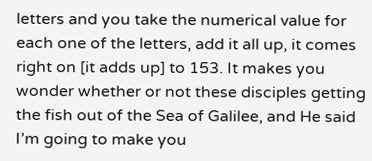letters and you take the numerical value for each one of the letters, add it all up, it comes right on [it adds up] to 153. It makes you wonder whether or not these disciples getting the fish out of the Sea of Galilee, and He said I’m going to make you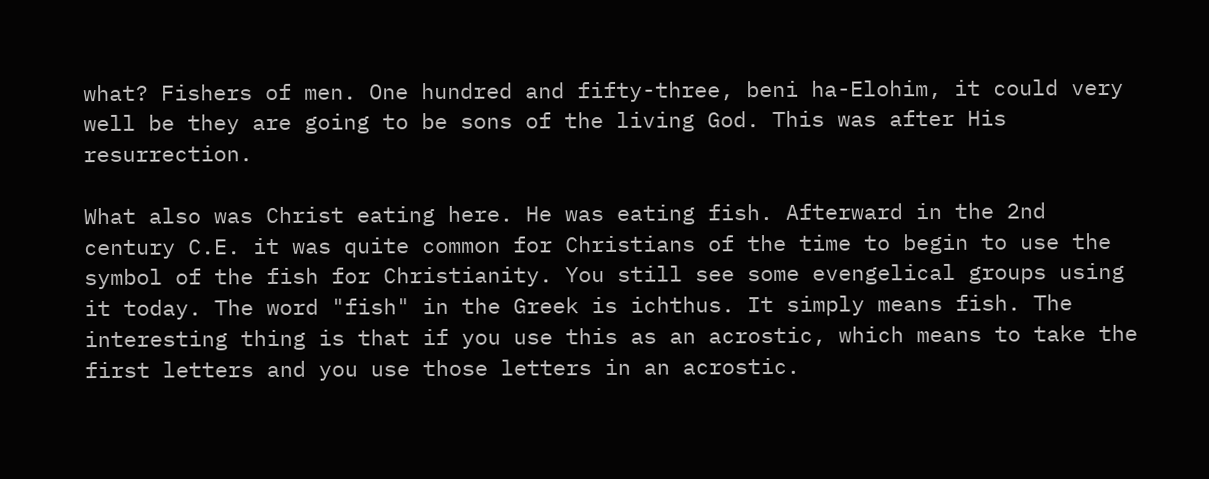what? Fishers of men. One hundred and fifty-three, beni ha-Elohim, it could very well be they are going to be sons of the living God. This was after His resurrection.

What also was Christ eating here. He was eating fish. Afterward in the 2nd century C.E. it was quite common for Christians of the time to begin to use the symbol of the fish for Christianity. You still see some evengelical groups using it today. The word "fish" in the Greek is ichthus. It simply means fish. The interesting thing is that if you use this as an acrostic, which means to take the first letters and you use those letters in an acrostic.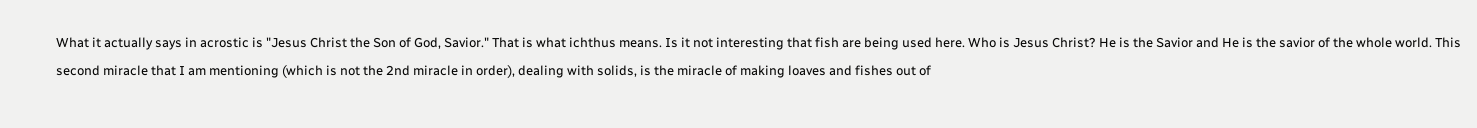What it actually says in acrostic is "Jesus Christ the Son of God, Savior." That is what ichthus means. Is it not interesting that fish are being used here. Who is Jesus Christ? He is the Savior and He is the savior of the whole world. This second miracle that I am mentioning (which is not the 2nd miracle in order), dealing with solids, is the miracle of making loaves and fishes out of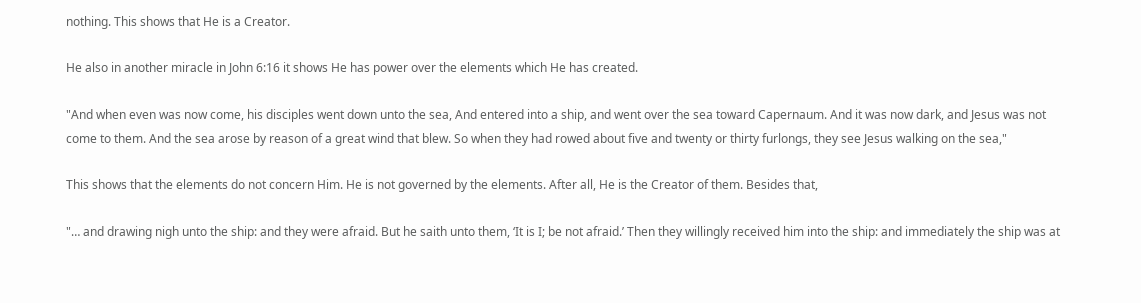nothing. This shows that He is a Creator.

He also in another miracle in John 6:16 it shows He has power over the elements which He has created.

"And when even was now come, his disciples went down unto the sea, And entered into a ship, and went over the sea toward Capernaum. And it was now dark, and Jesus was not come to them. And the sea arose by reason of a great wind that blew. So when they had rowed about five and twenty or thirty furlongs, they see Jesus walking on the sea,"

This shows that the elements do not concern Him. He is not governed by the elements. After all, He is the Creator of them. Besides that,

"… and drawing nigh unto the ship: and they were afraid. But he saith unto them, ‘It is I; be not afraid.’ Then they willingly received him into the ship: and immediately the ship was at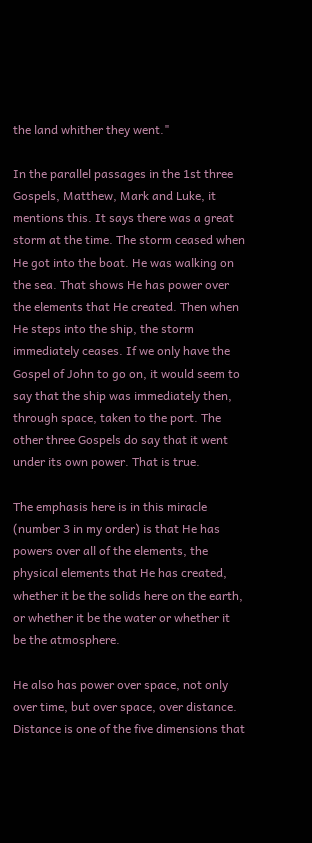the land whither they went."

In the parallel passages in the 1st three Gospels, Matthew, Mark and Luke, it mentions this. It says there was a great storm at the time. The storm ceased when He got into the boat. He was walking on the sea. That shows He has power over the elements that He created. Then when He steps into the ship, the storm immediately ceases. If we only have the Gospel of John to go on, it would seem to say that the ship was immediately then, through space, taken to the port. The other three Gospels do say that it went under its own power. That is true.

The emphasis here is in this miracle (number 3 in my order) is that He has powers over all of the elements, the physical elements that He has created, whether it be the solids here on the earth, or whether it be the water or whether it be the atmosphere.

He also has power over space, not only over time, but over space, over distance. Distance is one of the five dimensions that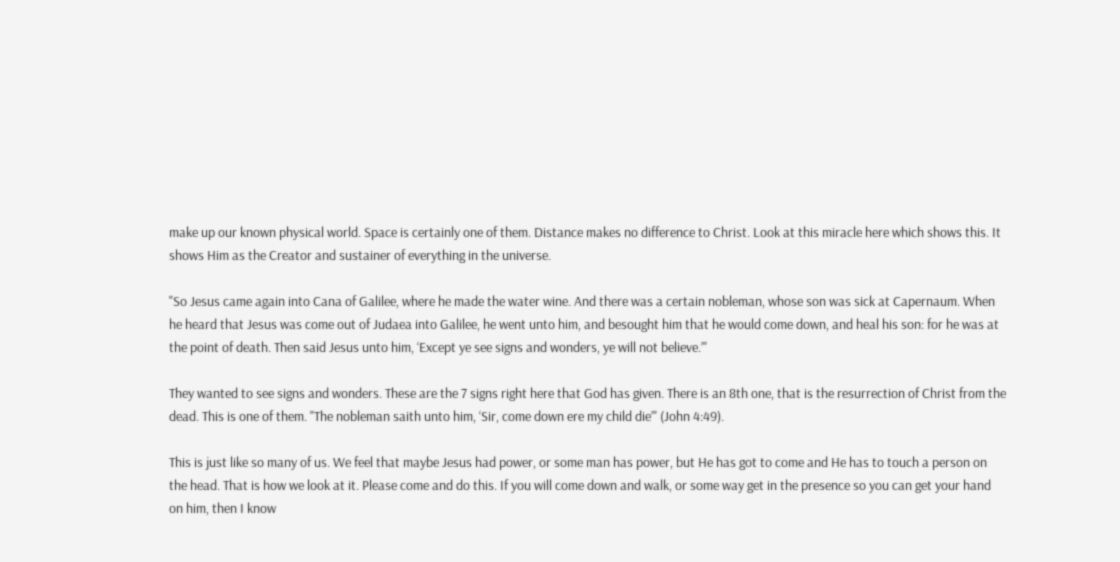make up our known physical world. Space is certainly one of them. Distance makes no difference to Christ. Look at this miracle here which shows this. It shows Him as the Creator and sustainer of everything in the universe.

"So Jesus came again into Cana of Galilee, where he made the water wine. And there was a certain nobleman, whose son was sick at Capernaum. When he heard that Jesus was come out of Judaea into Galilee, he went unto him, and besought him that he would come down, and heal his son: for he was at the point of death. Then said Jesus unto him, ‘Except ye see signs and wonders, ye will not believe.’"

They wanted to see signs and wonders. These are the 7 signs right here that God has given. There is an 8th one, that is the resurrection of Christ from the dead. This is one of them. "The nobleman saith unto him, ‘Sir, come down ere my child die’" (John 4:49).

This is just like so many of us. We feel that maybe Jesus had power, or some man has power, but He has got to come and He has to touch a person on the head. That is how we look at it. Please come and do this. If you will come down and walk, or some way get in the presence so you can get your hand on him, then I know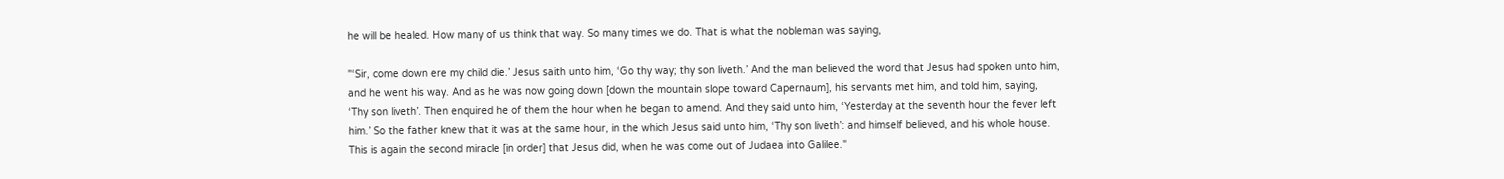he will be healed. How many of us think that way. So many times we do. That is what the nobleman was saying,

"‘Sir, come down ere my child die.’ Jesus saith unto him, ‘Go thy way; thy son liveth.’ And the man believed the word that Jesus had spoken unto him, and he went his way. And as he was now going down [down the mountain slope toward Capernaum], his servants met him, and told him, saying, ‘Thy son liveth’. Then enquired he of them the hour when he began to amend. And they said unto him, ‘Yesterday at the seventh hour the fever left him.’ So the father knew that it was at the same hour, in the which Jesus said unto him, ‘Thy son liveth’: and himself believed, and his whole house. This is again the second miracle [in order] that Jesus did, when he was come out of Judaea into Galilee."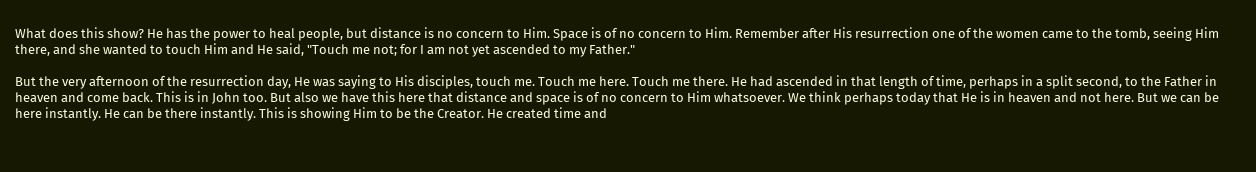What does this show? He has the power to heal people, but distance is no concern to Him. Space is of no concern to Him. Remember after His resurrection one of the women came to the tomb, seeing Him there, and she wanted to touch Him and He said, "Touch me not; for I am not yet ascended to my Father."

But the very afternoon of the resurrection day, He was saying to His disciples, touch me. Touch me here. Touch me there. He had ascended in that length of time, perhaps in a split second, to the Father in heaven and come back. This is in John too. But also we have this here that distance and space is of no concern to Him whatsoever. We think perhaps today that He is in heaven and not here. But we can be here instantly. He can be there instantly. This is showing Him to be the Creator. He created time and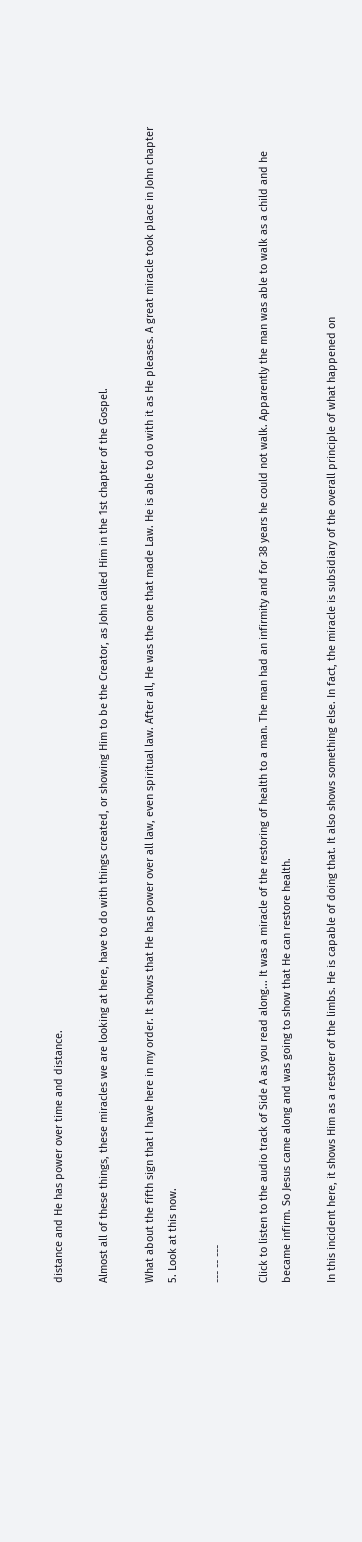distance and He has power over time and distance.

Almost all of these things, these miracles we are looking at here, have to do with things created, or showing Him to be the Creator, as John called Him in the 1st chapter of the Gospel.

What about the fifth sign that I have here in my order. It shows that He has power over all law, even spiritual law. After all, He was the one that made Law. He is able to do with it as He pleases. A great miracle took place in John chapter 5. Look at this now.

--- -- ---

Click to listen to the audio track of Side A as you read along... It was a miracle of the restoring of health to a man. The man had an infirmity and for 38 years he could not walk. Apparently the man was able to walk as a child and he became infirm. So Jesus came along and was going to show that He can restore health.

In this incident here, it shows Him as a restorer of the limbs. He is capable of doing that. It also shows something else. In fact, the miracle is subsidiary of the overall principle of what happened on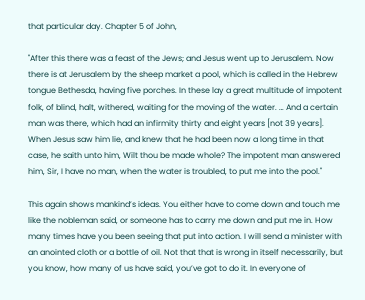that particular day. Chapter 5 of John,

"After this there was a feast of the Jews; and Jesus went up to Jerusalem. Now there is at Jerusalem by the sheep market a pool, which is called in the Hebrew tongue Bethesda, having five porches. In these lay a great multitude of impotent folk, of blind, halt, withered, waiting for the moving of the water. … And a certain man was there, which had an infirmity thirty and eight years [not 39 years]. When Jesus saw him lie, and knew that he had been now a long time in that case, he saith unto him, Wilt thou be made whole? The impotent man answered him, Sir, I have no man, when the water is troubled, to put me into the pool."

This again shows mankind’s ideas. You either have to come down and touch me like the nobleman said, or someone has to carry me down and put me in. How many times have you been seeing that put into action. I will send a minister with an anointed cloth or a bottle of oil. Not that that is wrong in itself necessarily, but you know, how many of us have said, you’ve got to do it. In everyone of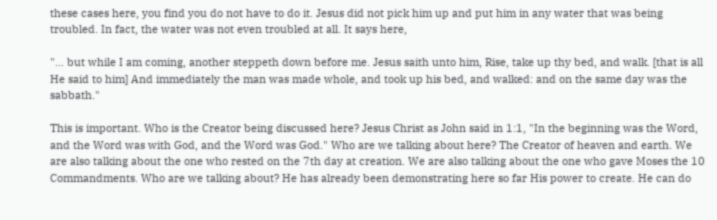these cases here, you find you do not have to do it. Jesus did not pick him up and put him in any water that was being troubled. In fact, the water was not even troubled at all. It says here,

"... but while I am coming, another steppeth down before me. Jesus saith unto him, Rise, take up thy bed, and walk. [that is all He said to him] And immediately the man was made whole, and took up his bed, and walked: and on the same day was the sabbath."

This is important. Who is the Creator being discussed here? Jesus Christ as John said in 1:1, "In the beginning was the Word, and the Word was with God, and the Word was God." Who are we talking about here? The Creator of heaven and earth. We are also talking about the one who rested on the 7th day at creation. We are also talking about the one who gave Moses the 10 Commandments. Who are we talking about? He has already been demonstrating here so far His power to create. He can do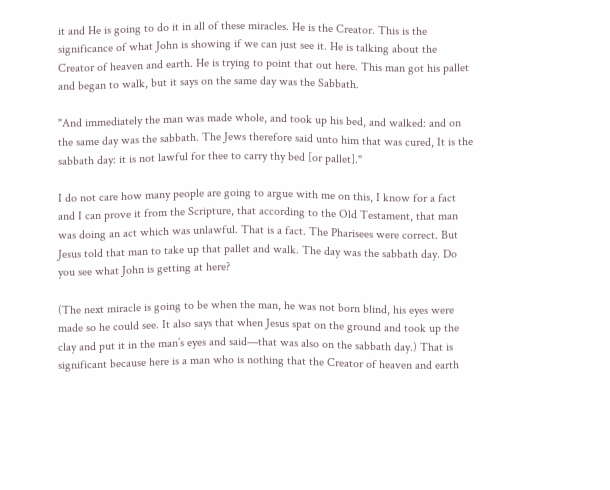it and He is going to do it in all of these miracles. He is the Creator. This is the significance of what John is showing if we can just see it. He is talking about the Creator of heaven and earth. He is trying to point that out here. This man got his pallet and began to walk, but it says on the same day was the Sabbath.

"And immediately the man was made whole, and took up his bed, and walked: and on the same day was the sabbath. The Jews therefore said unto him that was cured, It is the sabbath day: it is not lawful for thee to carry thy bed [or pallet]."

I do not care how many people are going to argue with me on this, I know for a fact and I can prove it from the Scripture, that according to the Old Testament, that man was doing an act which was unlawful. That is a fact. The Pharisees were correct. But Jesus told that man to take up that pallet and walk. The day was the sabbath day. Do you see what John is getting at here?

(The next miracle is going to be when the man, he was not born blind, his eyes were made so he could see. It also says that when Jesus spat on the ground and took up the clay and put it in the man’s eyes and said—that was also on the sabbath day.) That is significant because here is a man who is nothing that the Creator of heaven and earth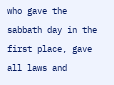who gave the sabbath day in the first place, gave all laws and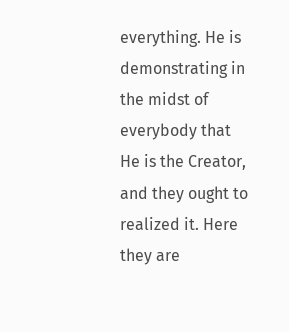everything. He is demonstrating in the midst of everybody that He is the Creator, and they ought to realized it. Here they are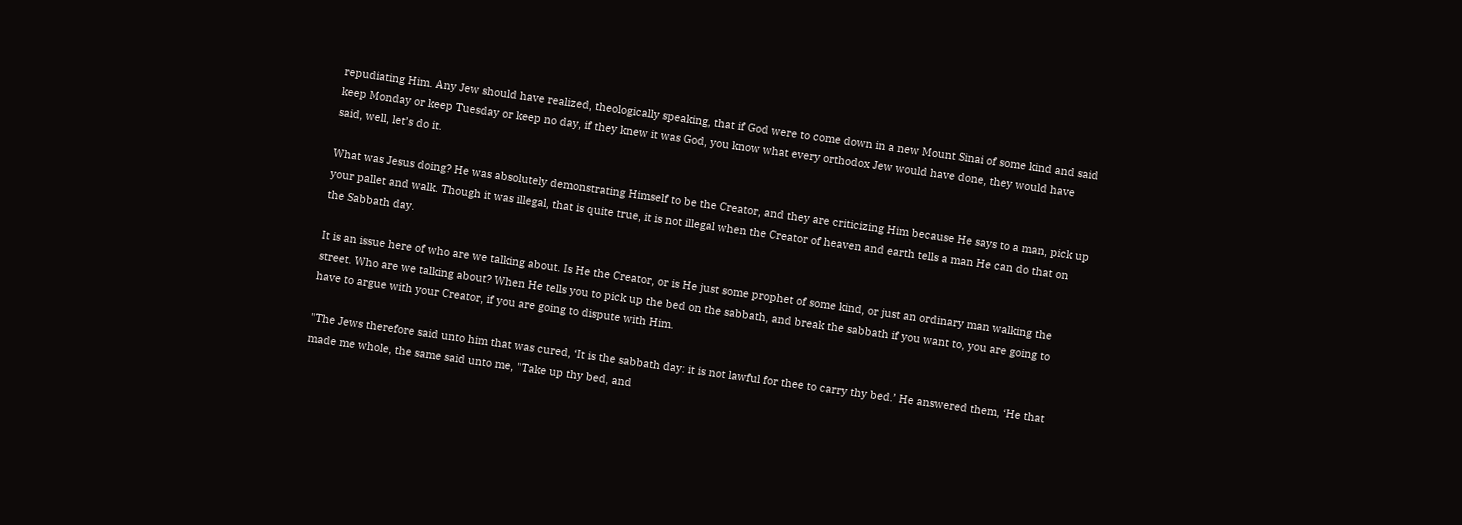repudiating Him. Any Jew should have realized, theologically speaking, that if God were to come down in a new Mount Sinai of some kind and said keep Monday or keep Tuesday or keep no day, if they knew it was God, you know what every orthodox Jew would have done, they would have said, well, let’s do it.

What was Jesus doing? He was absolutely demonstrating Himself to be the Creator, and they are criticizing Him because He says to a man, pick up your pallet and walk. Though it was illegal, that is quite true, it is not illegal when the Creator of heaven and earth tells a man He can do that on the Sabbath day.

It is an issue here of who are we talking about. Is He the Creator, or is He just some prophet of some kind, or just an ordinary man walking the street. Who are we talking about? When He tells you to pick up the bed on the sabbath, and break the sabbath if you want to, you are going to have to argue with your Creator, if you are going to dispute with Him.

"The Jews therefore said unto him that was cured, ‘It is the sabbath day: it is not lawful for thee to carry thy bed.’ He answered them, ‘He that made me whole, the same said unto me, "Take up thy bed, and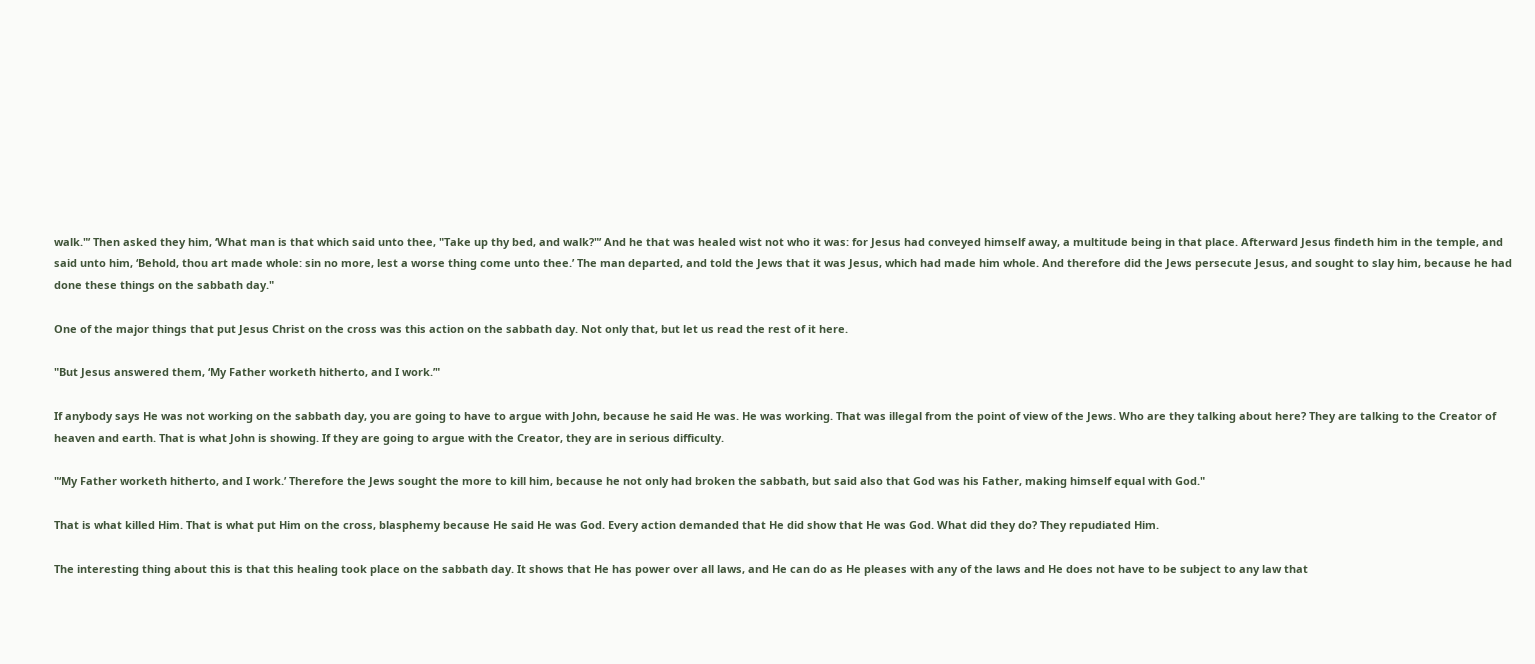walk."’ Then asked they him, ‘What man is that which said unto thee, "Take up thy bed, and walk?"’ And he that was healed wist not who it was: for Jesus had conveyed himself away, a multitude being in that place. Afterward Jesus findeth him in the temple, and said unto him, ‘Behold, thou art made whole: sin no more, lest a worse thing come unto thee.’ The man departed, and told the Jews that it was Jesus, which had made him whole. And therefore did the Jews persecute Jesus, and sought to slay him, because he had done these things on the sabbath day."

One of the major things that put Jesus Christ on the cross was this action on the sabbath day. Not only that, but let us read the rest of it here.

"But Jesus answered them, ‘My Father worketh hitherto, and I work.’"

If anybody says He was not working on the sabbath day, you are going to have to argue with John, because he said He was. He was working. That was illegal from the point of view of the Jews. Who are they talking about here? They are talking to the Creator of heaven and earth. That is what John is showing. If they are going to argue with the Creator, they are in serious difficulty.

"‘My Father worketh hitherto, and I work.’ Therefore the Jews sought the more to kill him, because he not only had broken the sabbath, but said also that God was his Father, making himself equal with God."

That is what killed Him. That is what put Him on the cross, blasphemy because He said He was God. Every action demanded that He did show that He was God. What did they do? They repudiated Him.

The interesting thing about this is that this healing took place on the sabbath day. It shows that He has power over all laws, and He can do as He pleases with any of the laws and He does not have to be subject to any law that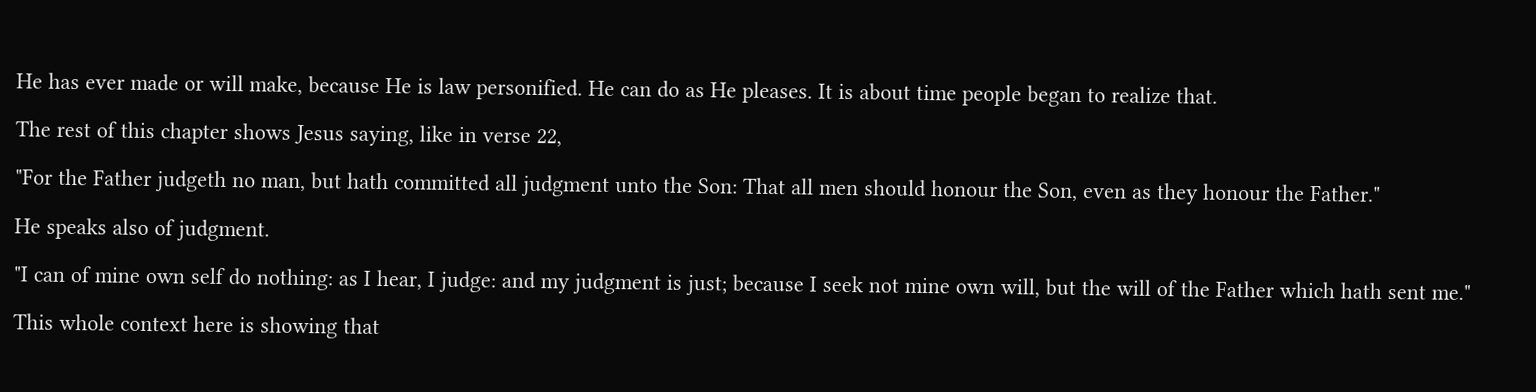He has ever made or will make, because He is law personified. He can do as He pleases. It is about time people began to realize that.

The rest of this chapter shows Jesus saying, like in verse 22,

"For the Father judgeth no man, but hath committed all judgment unto the Son: That all men should honour the Son, even as they honour the Father."

He speaks also of judgment.

"I can of mine own self do nothing: as I hear, I judge: and my judgment is just; because I seek not mine own will, but the will of the Father which hath sent me."

This whole context here is showing that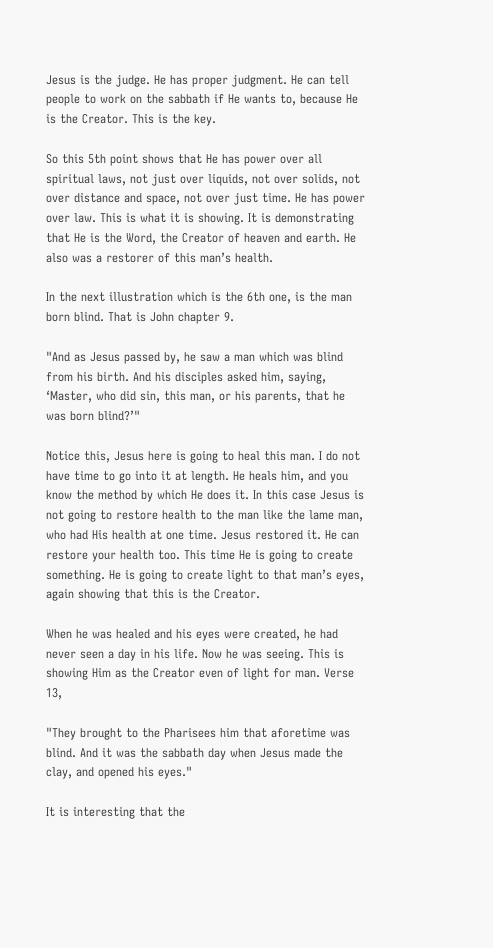Jesus is the judge. He has proper judgment. He can tell people to work on the sabbath if He wants to, because He is the Creator. This is the key.

So this 5th point shows that He has power over all spiritual laws, not just over liquids, not over solids, not over distance and space, not over just time. He has power over law. This is what it is showing. It is demonstrating that He is the Word, the Creator of heaven and earth. He also was a restorer of this man’s health.

In the next illustration which is the 6th one, is the man born blind. That is John chapter 9.

"And as Jesus passed by, he saw a man which was blind from his birth. And his disciples asked him, saying, ‘Master, who did sin, this man, or his parents, that he was born blind?’"

Notice this, Jesus here is going to heal this man. I do not have time to go into it at length. He heals him, and you know the method by which He does it. In this case Jesus is not going to restore health to the man like the lame man, who had His health at one time. Jesus restored it. He can restore your health too. This time He is going to create something. He is going to create light to that man’s eyes, again showing that this is the Creator.

When he was healed and his eyes were created, he had never seen a day in his life. Now he was seeing. This is showing Him as the Creator even of light for man. Verse 13,

"They brought to the Pharisees him that aforetime was blind. And it was the sabbath day when Jesus made the clay, and opened his eyes."

It is interesting that the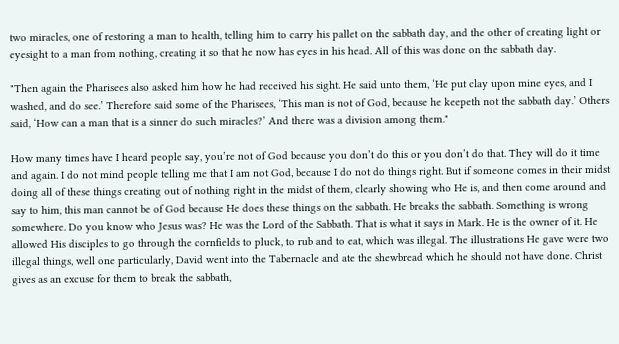two miracles, one of restoring a man to health, telling him to carry his pallet on the sabbath day, and the other of creating light or eyesight to a man from nothing, creating it so that he now has eyes in his head. All of this was done on the sabbath day.

"Then again the Pharisees also asked him how he had received his sight. He said unto them, ‘He put clay upon mine eyes, and I washed, and do see.’ Therefore said some of the Pharisees, ‘This man is not of God, because he keepeth not the sabbath day.’ Others said, ‘How can a man that is a sinner do such miracles?’ And there was a division among them."

How many times have I heard people say, you’re not of God because you don’t do this or you don’t do that. They will do it time and again. I do not mind people telling me that I am not God, because I do not do things right. But if someone comes in their midst doing all of these things creating out of nothing right in the midst of them, clearly showing who He is, and then come around and say to him, this man cannot be of God because He does these things on the sabbath. He breaks the sabbath. Something is wrong somewhere. Do you know who Jesus was? He was the Lord of the Sabbath. That is what it says in Mark. He is the owner of it. He allowed His disciples to go through the cornfields to pluck, to rub and to eat, which was illegal. The illustrations He gave were two illegal things, well one particularly, David went into the Tabernacle and ate the shewbread which he should not have done. Christ gives as an excuse for them to break the sabbath,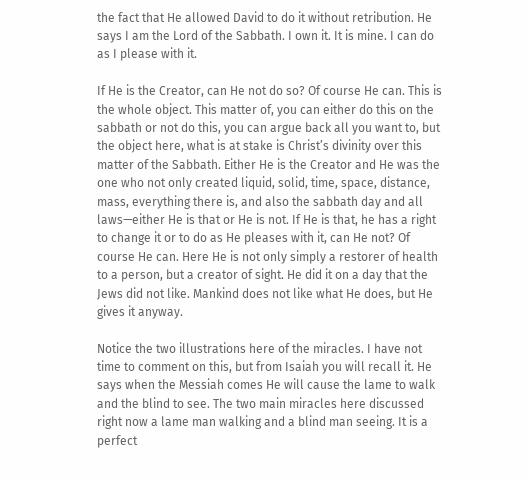the fact that He allowed David to do it without retribution. He says I am the Lord of the Sabbath. I own it. It is mine. I can do as I please with it.

If He is the Creator, can He not do so? Of course He can. This is the whole object. This matter of, you can either do this on the sabbath or not do this, you can argue back all you want to, but the object here, what is at stake is Christ’s divinity over this matter of the Sabbath. Either He is the Creator and He was the one who not only created liquid, solid, time, space, distance, mass, everything there is, and also the sabbath day and all laws—either He is that or He is not. If He is that, he has a right to change it or to do as He pleases with it, can He not? Of course He can. Here He is not only simply a restorer of health to a person, but a creator of sight. He did it on a day that the Jews did not like. Mankind does not like what He does, but He gives it anyway.

Notice the two illustrations here of the miracles. I have not time to comment on this, but from Isaiah you will recall it. He says when the Messiah comes He will cause the lame to walk and the blind to see. The two main miracles here discussed right now a lame man walking and a blind man seeing. It is a perfect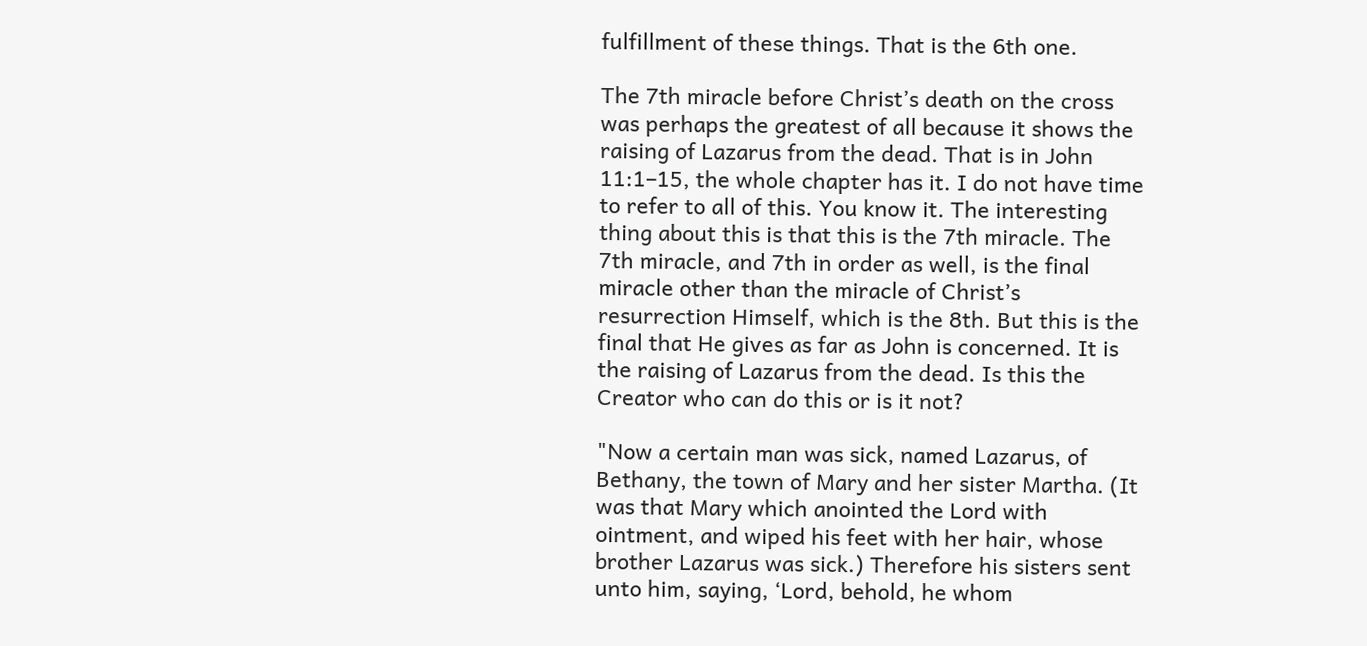fulfillment of these things. That is the 6th one.

The 7th miracle before Christ’s death on the cross was perhaps the greatest of all because it shows the raising of Lazarus from the dead. That is in John 11:1–15, the whole chapter has it. I do not have time to refer to all of this. You know it. The interesting thing about this is that this is the 7th miracle. The 7th miracle, and 7th in order as well, is the final miracle other than the miracle of Christ’s resurrection Himself, which is the 8th. But this is the final that He gives as far as John is concerned. It is the raising of Lazarus from the dead. Is this the Creator who can do this or is it not?

"Now a certain man was sick, named Lazarus, of Bethany, the town of Mary and her sister Martha. (It was that Mary which anointed the Lord with ointment, and wiped his feet with her hair, whose brother Lazarus was sick.) Therefore his sisters sent unto him, saying, ‘Lord, behold, he whom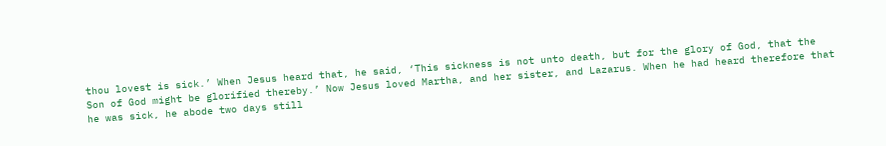thou lovest is sick.’ When Jesus heard that, he said, ‘This sickness is not unto death, but for the glory of God, that the Son of God might be glorified thereby.’ Now Jesus loved Martha, and her sister, and Lazarus. When he had heard therefore that he was sick, he abode two days still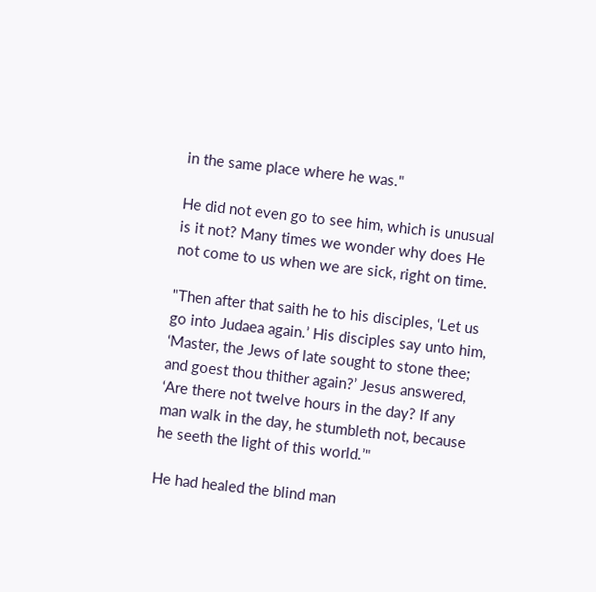in the same place where he was."

He did not even go to see him, which is unusual is it not? Many times we wonder why does He not come to us when we are sick, right on time.

"Then after that saith he to his disciples, ‘Let us go into Judaea again.’ His disciples say unto him, ‘Master, the Jews of late sought to stone thee; and goest thou thither again?’ Jesus answered, ‘Are there not twelve hours in the day? If any man walk in the day, he stumbleth not, because he seeth the light of this world.’"

He had healed the blind man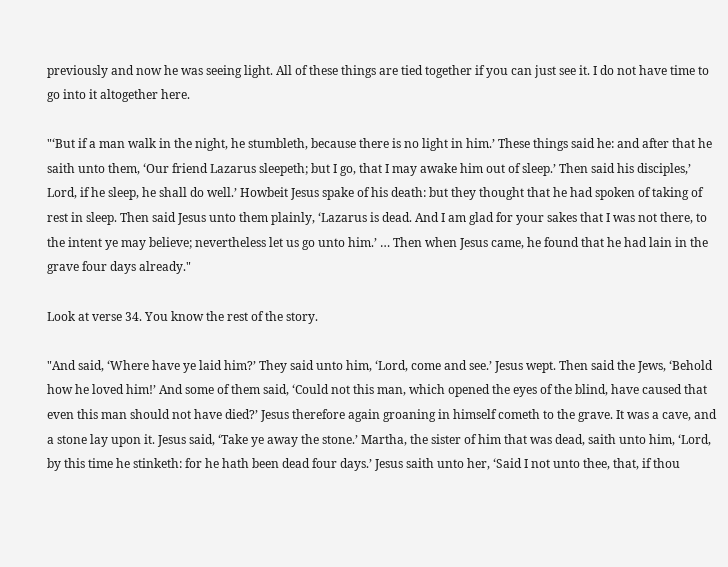previously and now he was seeing light. All of these things are tied together if you can just see it. I do not have time to go into it altogether here.

"‘But if a man walk in the night, he stumbleth, because there is no light in him.’ These things said he: and after that he saith unto them, ‘Our friend Lazarus sleepeth; but I go, that I may awake him out of sleep.’ Then said his disciples,’ Lord, if he sleep, he shall do well.’ Howbeit Jesus spake of his death: but they thought that he had spoken of taking of rest in sleep. Then said Jesus unto them plainly, ‘Lazarus is dead. And I am glad for your sakes that I was not there, to the intent ye may believe; nevertheless let us go unto him.’ … Then when Jesus came, he found that he had lain in the grave four days already."

Look at verse 34. You know the rest of the story.

"And said, ‘Where have ye laid him?’ They said unto him, ‘Lord, come and see.’ Jesus wept. Then said the Jews, ‘Behold how he loved him!’ And some of them said, ‘Could not this man, which opened the eyes of the blind, have caused that even this man should not have died?’ Jesus therefore again groaning in himself cometh to the grave. It was a cave, and a stone lay upon it. Jesus said, ‘Take ye away the stone.’ Martha, the sister of him that was dead, saith unto him, ‘Lord, by this time he stinketh: for he hath been dead four days.’ Jesus saith unto her, ‘Said I not unto thee, that, if thou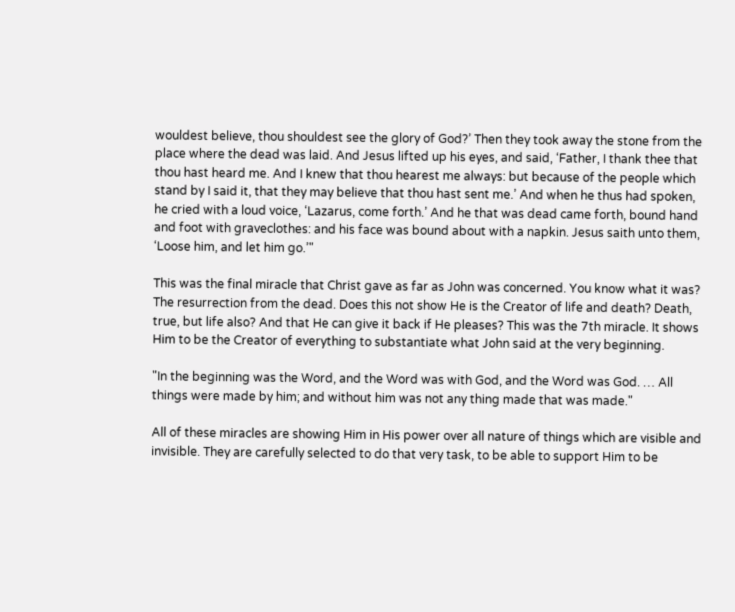wouldest believe, thou shouldest see the glory of God?’ Then they took away the stone from the place where the dead was laid. And Jesus lifted up his eyes, and said, ‘Father, I thank thee that thou hast heard me. And I knew that thou hearest me always: but because of the people which stand by I said it, that they may believe that thou hast sent me.’ And when he thus had spoken, he cried with a loud voice, ‘Lazarus, come forth.’ And he that was dead came forth, bound hand and foot with graveclothes: and his face was bound about with a napkin. Jesus saith unto them, ‘Loose him, and let him go.’"

This was the final miracle that Christ gave as far as John was concerned. You know what it was? The resurrection from the dead. Does this not show He is the Creator of life and death? Death, true, but life also? And that He can give it back if He pleases? This was the 7th miracle. It shows Him to be the Creator of everything to substantiate what John said at the very beginning.

"In the beginning was the Word, and the Word was with God, and the Word was God. … All things were made by him; and without him was not any thing made that was made."

All of these miracles are showing Him in His power over all nature of things which are visible and invisible. They are carefully selected to do that very task, to be able to support Him to be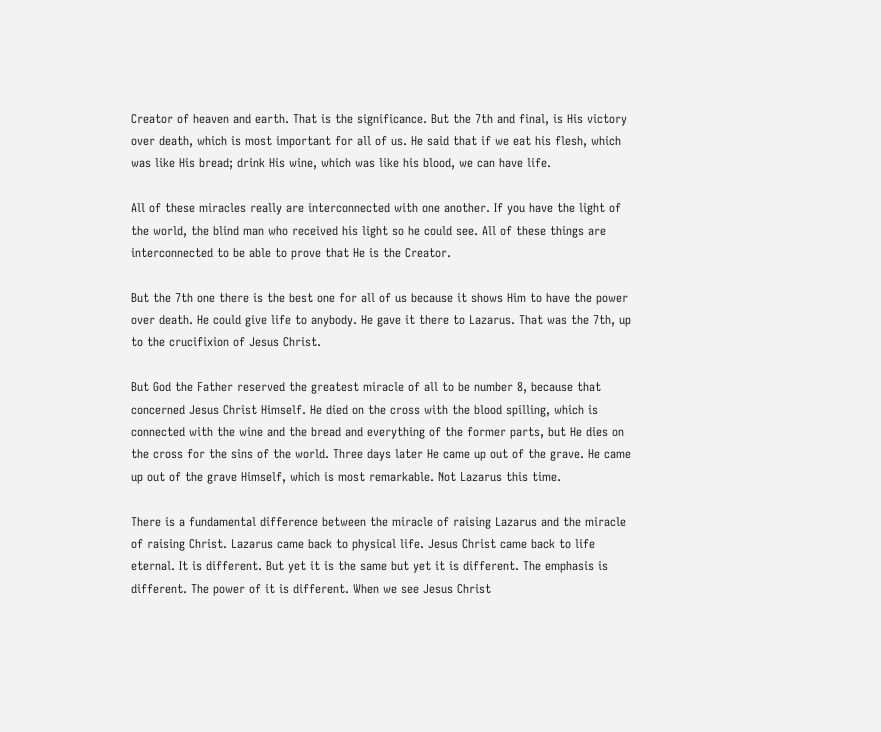Creator of heaven and earth. That is the significance. But the 7th and final, is His victory over death, which is most important for all of us. He said that if we eat his flesh, which was like His bread; drink His wine, which was like his blood, we can have life.

All of these miracles really are interconnected with one another. If you have the light of the world, the blind man who received his light so he could see. All of these things are interconnected to be able to prove that He is the Creator.

But the 7th one there is the best one for all of us because it shows Him to have the power over death. He could give life to anybody. He gave it there to Lazarus. That was the 7th, up to the crucifixion of Jesus Christ.

But God the Father reserved the greatest miracle of all to be number 8, because that concerned Jesus Christ Himself. He died on the cross with the blood spilling, which is connected with the wine and the bread and everything of the former parts, but He dies on the cross for the sins of the world. Three days later He came up out of the grave. He came up out of the grave Himself, which is most remarkable. Not Lazarus this time.

There is a fundamental difference between the miracle of raising Lazarus and the miracle of raising Christ. Lazarus came back to physical life. Jesus Christ came back to life eternal. It is different. But yet it is the same but yet it is different. The emphasis is different. The power of it is different. When we see Jesus Christ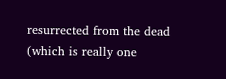resurrected from the dead (which is really one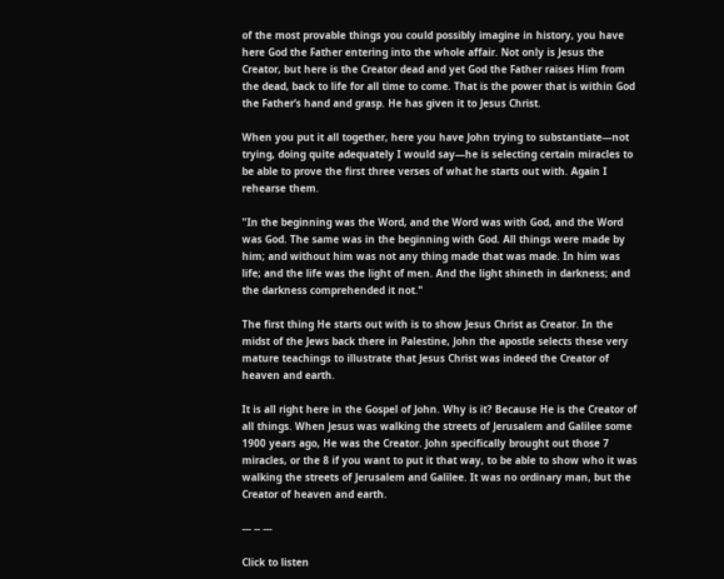of the most provable things you could possibly imagine in history, you have here God the Father entering into the whole affair. Not only is Jesus the Creator, but here is the Creator dead and yet God the Father raises Him from the dead, back to life for all time to come. That is the power that is within God the Father’s hand and grasp. He has given it to Jesus Christ.

When you put it all together, here you have John trying to substantiate—not trying, doing quite adequately I would say—he is selecting certain miracles to be able to prove the first three verses of what he starts out with. Again I rehearse them.

"In the beginning was the Word, and the Word was with God, and the Word was God. The same was in the beginning with God. All things were made by him; and without him was not any thing made that was made. In him was life; and the life was the light of men. And the light shineth in darkness; and the darkness comprehended it not."

The first thing He starts out with is to show Jesus Christ as Creator. In the midst of the Jews back there in Palestine, John the apostle selects these very mature teachings to illustrate that Jesus Christ was indeed the Creator of heaven and earth.

It is all right here in the Gospel of John. Why is it? Because He is the Creator of all things. When Jesus was walking the streets of Jerusalem and Galilee some 1900 years ago, He was the Creator. John specifically brought out those 7 miracles, or the 8 if you want to put it that way, to be able to show who it was walking the streets of Jerusalem and Galilee. It was no ordinary man, but the Creator of heaven and earth.

--- -- ---

Click to listen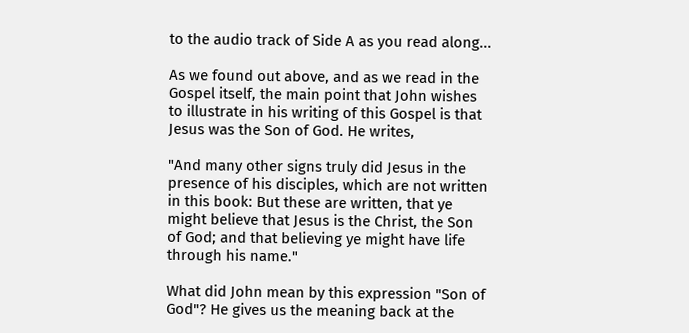to the audio track of Side A as you read along...

As we found out above, and as we read in the Gospel itself, the main point that John wishes to illustrate in his writing of this Gospel is that Jesus was the Son of God. He writes,

"And many other signs truly did Jesus in the presence of his disciples, which are not written in this book: But these are written, that ye might believe that Jesus is the Christ, the Son of God; and that believing ye might have life through his name."

What did John mean by this expression "Son of God"? He gives us the meaning back at the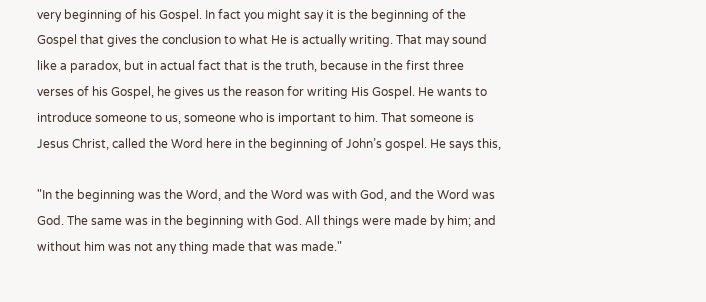very beginning of his Gospel. In fact you might say it is the beginning of the Gospel that gives the conclusion to what He is actually writing. That may sound like a paradox, but in actual fact that is the truth, because in the first three verses of his Gospel, he gives us the reason for writing His Gospel. He wants to introduce someone to us, someone who is important to him. That someone is Jesus Christ, called the Word here in the beginning of John’s gospel. He says this,

"In the beginning was the Word, and the Word was with God, and the Word was God. The same was in the beginning with God. All things were made by him; and without him was not any thing made that was made."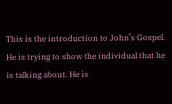This is the introduction to John’s Gospel. He is trying to show the individual that he is talking about. He is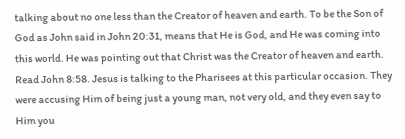talking about no one less than the Creator of heaven and earth. To be the Son of God as John said in John 20:31, means that He is God, and He was coming into this world. He was pointing out that Christ was the Creator of heaven and earth. Read John 8:58. Jesus is talking to the Pharisees at this particular occasion. They were accusing Him of being just a young man, not very old, and they even say to Him you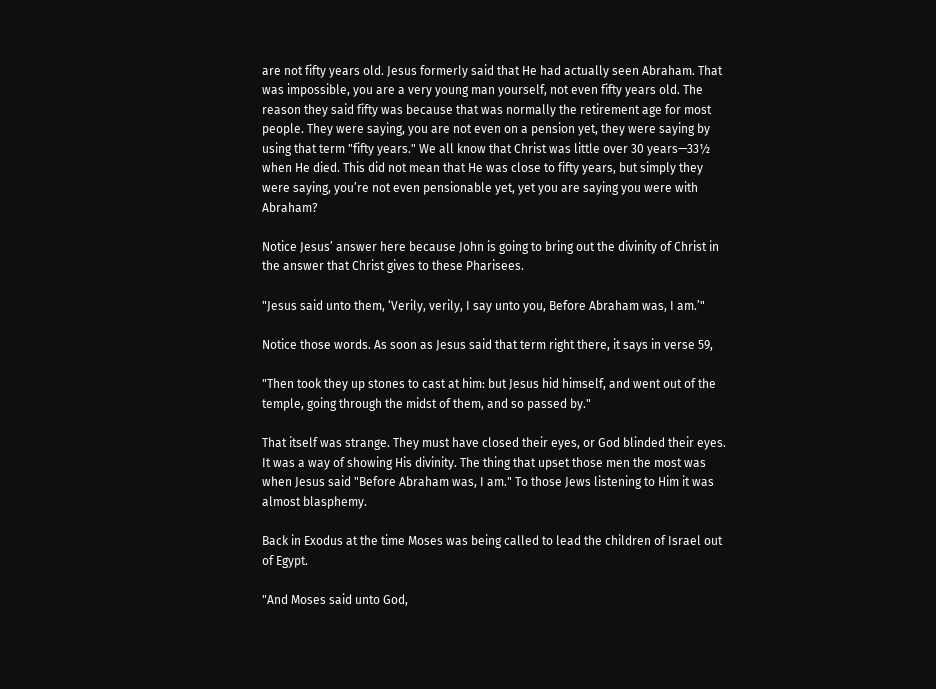are not fifty years old. Jesus formerly said that He had actually seen Abraham. That was impossible, you are a very young man yourself, not even fifty years old. The reason they said fifty was because that was normally the retirement age for most people. They were saying, you are not even on a pension yet, they were saying by using that term "fifty years." We all know that Christ was little over 30 years—33½ when He died. This did not mean that He was close to fifty years, but simply they were saying, you’re not even pensionable yet, yet you are saying you were with Abraham?

Notice Jesus’ answer here because John is going to bring out the divinity of Christ in the answer that Christ gives to these Pharisees.

"Jesus said unto them, ‘Verily, verily, I say unto you, Before Abraham was, I am.’"

Notice those words. As soon as Jesus said that term right there, it says in verse 59,

"Then took they up stones to cast at him: but Jesus hid himself, and went out of the temple, going through the midst of them, and so passed by."

That itself was strange. They must have closed their eyes, or God blinded their eyes. It was a way of showing His divinity. The thing that upset those men the most was when Jesus said "Before Abraham was, I am." To those Jews listening to Him it was almost blasphemy.

Back in Exodus at the time Moses was being called to lead the children of Israel out of Egypt.

"And Moses said unto God,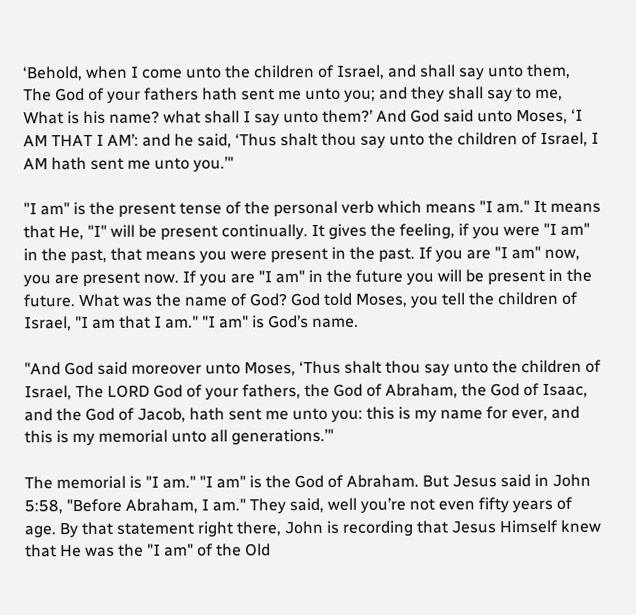‘Behold, when I come unto the children of Israel, and shall say unto them, The God of your fathers hath sent me unto you; and they shall say to me, What is his name? what shall I say unto them?’ And God said unto Moses, ‘I AM THAT I AM’: and he said, ‘Thus shalt thou say unto the children of Israel, I AM hath sent me unto you.’"

"I am" is the present tense of the personal verb which means "I am." It means that He, "I" will be present continually. It gives the feeling, if you were "I am" in the past, that means you were present in the past. If you are "I am" now, you are present now. If you are "I am" in the future you will be present in the future. What was the name of God? God told Moses, you tell the children of Israel, "I am that I am." "I am" is God’s name.

"And God said moreover unto Moses, ‘Thus shalt thou say unto the children of Israel, The LORD God of your fathers, the God of Abraham, the God of Isaac, and the God of Jacob, hath sent me unto you: this is my name for ever, and this is my memorial unto all generations.’"

The memorial is "I am." "I am" is the God of Abraham. But Jesus said in John 5:58, "Before Abraham, I am." They said, well you’re not even fifty years of age. By that statement right there, John is recording that Jesus Himself knew that He was the "I am" of the Old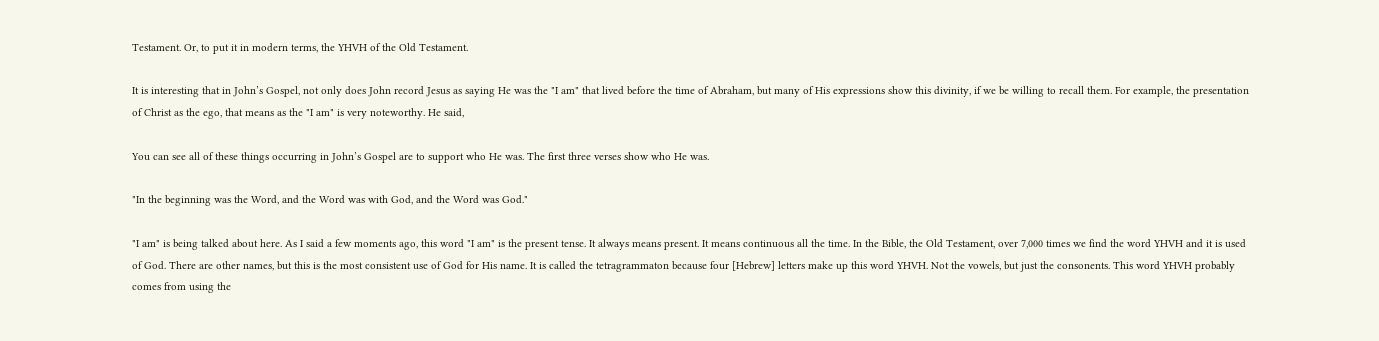Testament. Or, to put it in modern terms, the YHVH of the Old Testament.

It is interesting that in John’s Gospel, not only does John record Jesus as saying He was the "I am" that lived before the time of Abraham, but many of His expressions show this divinity, if we be willing to recall them. For example, the presentation of Christ as the ego, that means as the "I am" is very noteworthy. He said,

You can see all of these things occurring in John’s Gospel are to support who He was. The first three verses show who He was.

"In the beginning was the Word, and the Word was with God, and the Word was God."

"I am" is being talked about here. As I said a few moments ago, this word "I am" is the present tense. It always means present. It means continuous all the time. In the Bible, the Old Testament, over 7,000 times we find the word YHVH and it is used of God. There are other names, but this is the most consistent use of God for His name. It is called the tetragrammaton because four [Hebrew] letters make up this word YHVH. Not the vowels, but just the consonents. This word YHVH probably comes from using the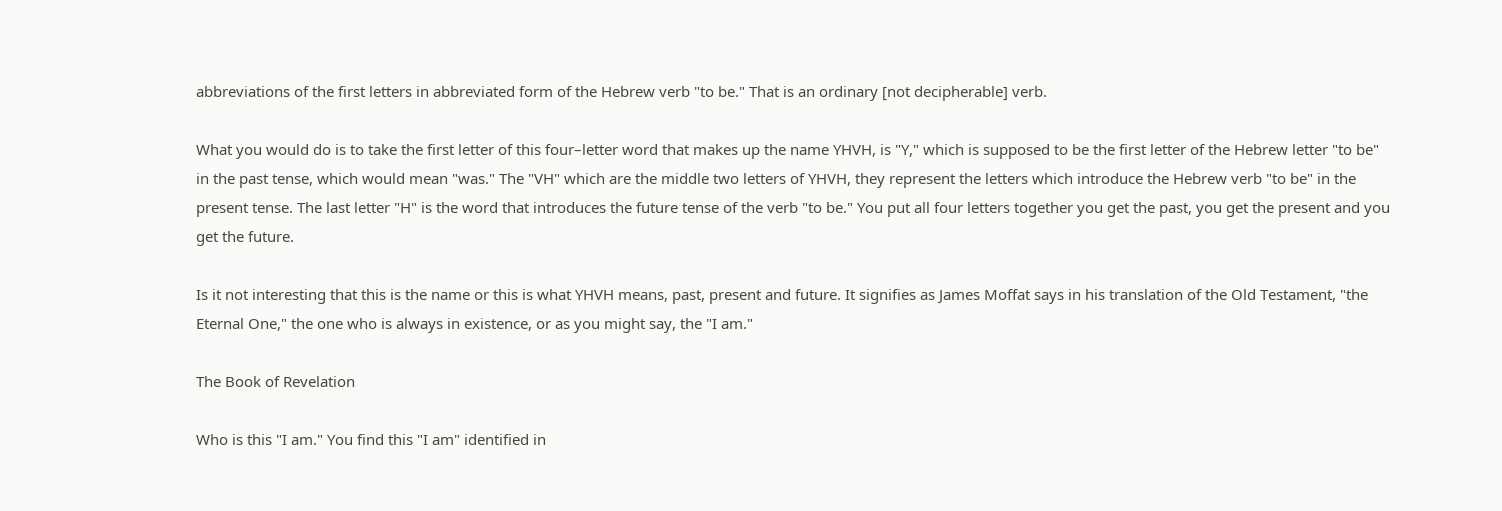abbreviations of the first letters in abbreviated form of the Hebrew verb "to be." That is an ordinary [not decipherable] verb.

What you would do is to take the first letter of this four–letter word that makes up the name YHVH, is "Y," which is supposed to be the first letter of the Hebrew letter "to be" in the past tense, which would mean "was." The "VH" which are the middle two letters of YHVH, they represent the letters which introduce the Hebrew verb "to be" in the present tense. The last letter "H" is the word that introduces the future tense of the verb "to be." You put all four letters together you get the past, you get the present and you get the future.

Is it not interesting that this is the name or this is what YHVH means, past, present and future. It signifies as James Moffat says in his translation of the Old Testament, "the Eternal One," the one who is always in existence, or as you might say, the "I am."

The Book of Revelation

Who is this "I am." You find this "I am" identified in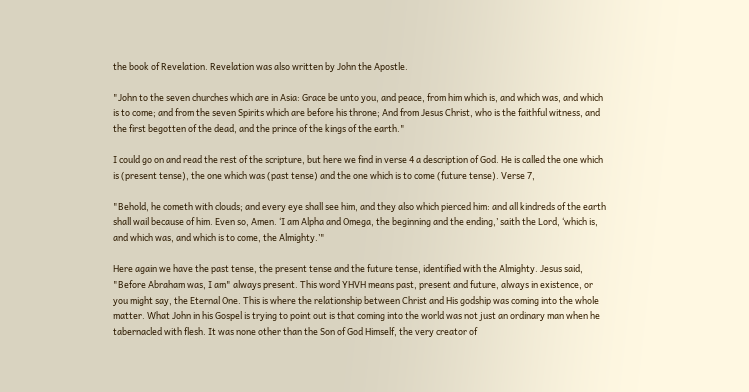the book of Revelation. Revelation was also written by John the Apostle.

"John to the seven churches which are in Asia: Grace be unto you, and peace, from him which is, and which was, and which is to come; and from the seven Spirits which are before his throne; And from Jesus Christ, who is the faithful witness, and the first begotten of the dead, and the prince of the kings of the earth."

I could go on and read the rest of the scripture, but here we find in verse 4 a description of God. He is called the one which is (present tense), the one which was (past tense) and the one which is to come (future tense). Verse 7,

"Behold, he cometh with clouds; and every eye shall see him, and they also which pierced him: and all kindreds of the earth shall wail because of him. Even so, Amen. ‘I am Alpha and Omega, the beginning and the ending,’ saith the Lord, ‘which is, and which was, and which is to come, the Almighty.’"

Here again we have the past tense, the present tense and the future tense, identified with the Almighty. Jesus said, "Before Abraham was, I am" always present. This word YHVH means past, present and future, always in existence, or you might say, the Eternal One. This is where the relationship between Christ and His godship was coming into the whole matter. What John in his Gospel is trying to point out is that coming into the world was not just an ordinary man when he tabernacled with flesh. It was none other than the Son of God Himself, the very creator of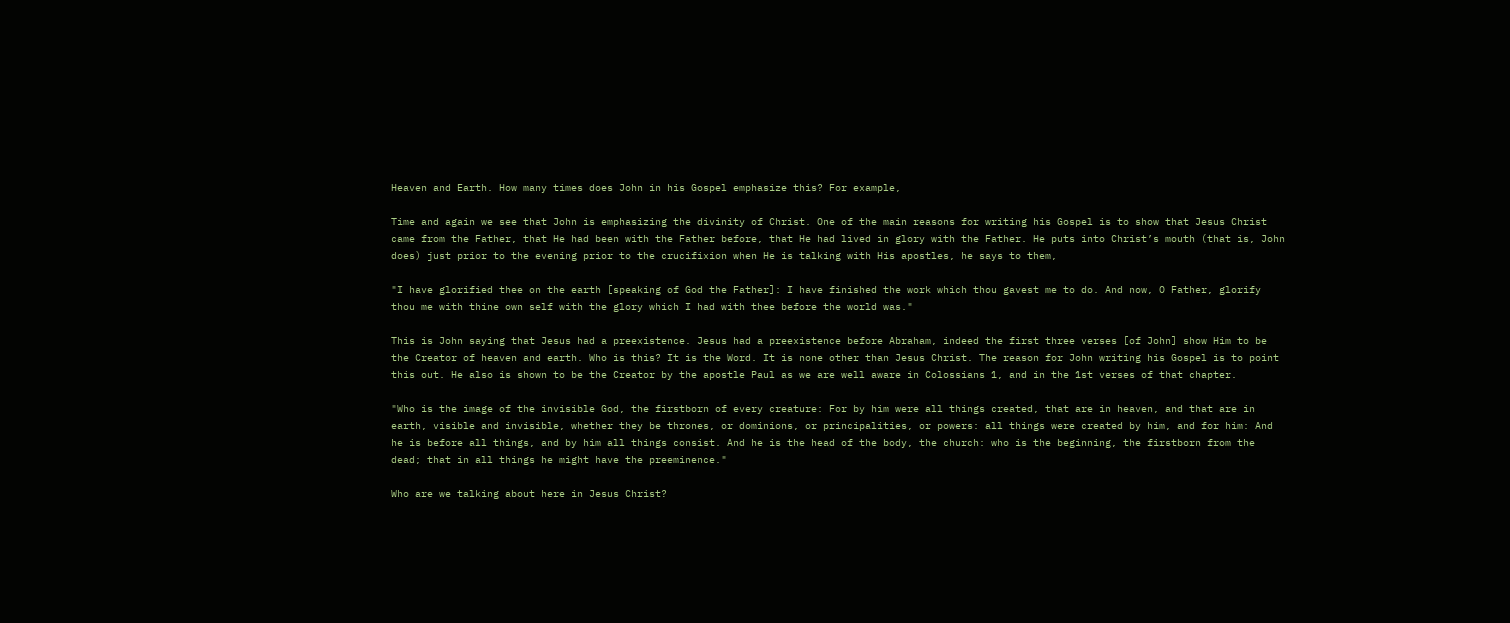Heaven and Earth. How many times does John in his Gospel emphasize this? For example,

Time and again we see that John is emphasizing the divinity of Christ. One of the main reasons for writing his Gospel is to show that Jesus Christ came from the Father, that He had been with the Father before, that He had lived in glory with the Father. He puts into Christ’s mouth (that is, John does) just prior to the evening prior to the crucifixion when He is talking with His apostles, he says to them,

"I have glorified thee on the earth [speaking of God the Father]: I have finished the work which thou gavest me to do. And now, O Father, glorify thou me with thine own self with the glory which I had with thee before the world was."

This is John saying that Jesus had a preexistence. Jesus had a preexistence before Abraham, indeed the first three verses [of John] show Him to be the Creator of heaven and earth. Who is this? It is the Word. It is none other than Jesus Christ. The reason for John writing his Gospel is to point this out. He also is shown to be the Creator by the apostle Paul as we are well aware in Colossians 1, and in the 1st verses of that chapter.

"Who is the image of the invisible God, the firstborn of every creature: For by him were all things created, that are in heaven, and that are in earth, visible and invisible, whether they be thrones, or dominions, or principalities, or powers: all things were created by him, and for him: And he is before all things, and by him all things consist. And he is the head of the body, the church: who is the beginning, the firstborn from the dead; that in all things he might have the preeminence."

Who are we talking about here in Jesus Christ?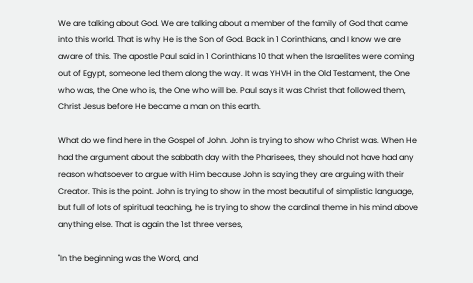We are talking about God. We are talking about a member of the family of God that came into this world. That is why He is the Son of God. Back in 1 Corinthians, and I know we are aware of this. The apostle Paul said in 1 Corinthians 10 that when the Israelites were coming out of Egypt, someone led them along the way. It was YHVH in the Old Testament, the One who was, the One who is, the One who will be. Paul says it was Christ that followed them, Christ Jesus before He became a man on this earth.

What do we find here in the Gospel of John. John is trying to show who Christ was. When He had the argument about the sabbath day with the Pharisees, they should not have had any reason whatsoever to argue with Him because John is saying they are arguing with their Creator. This is the point. John is trying to show in the most beautiful of simplistic language, but full of lots of spiritual teaching, he is trying to show the cardinal theme in his mind above anything else. That is again the 1st three verses,

"In the beginning was the Word, and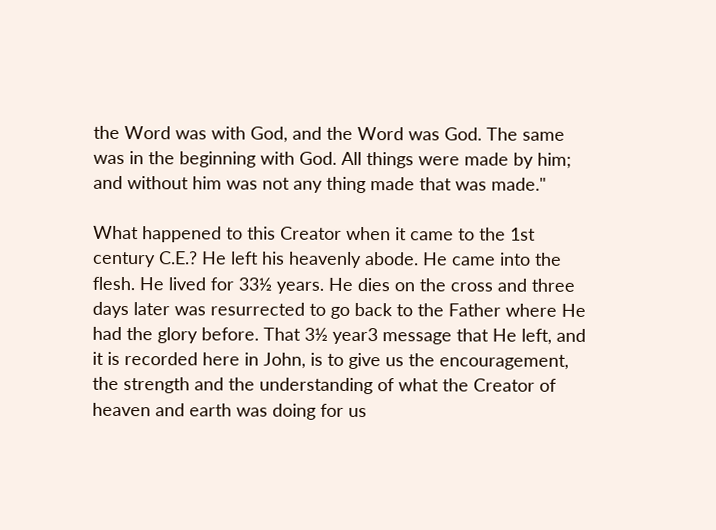the Word was with God, and the Word was God. The same was in the beginning with God. All things were made by him; and without him was not any thing made that was made."

What happened to this Creator when it came to the 1st century C.E.? He left his heavenly abode. He came into the flesh. He lived for 33½ years. He dies on the cross and three days later was resurrected to go back to the Father where He had the glory before. That 3½ year3 message that He left, and it is recorded here in John, is to give us the encouragement, the strength and the understanding of what the Creator of heaven and earth was doing for us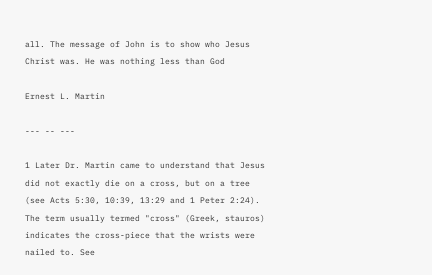all. The message of John is to show who Jesus Christ was. He was nothing less than God

Ernest L. Martin

--- -- ---

1 Later Dr. Martin came to understand that Jesus did not exactly die on a cross, but on a tree (see Acts 5:30, 10:39, 13:29 and 1 Peter 2:24). The term usually termed "cross" (Greek, stauros) indicates the cross-piece that the wrists were nailed to. See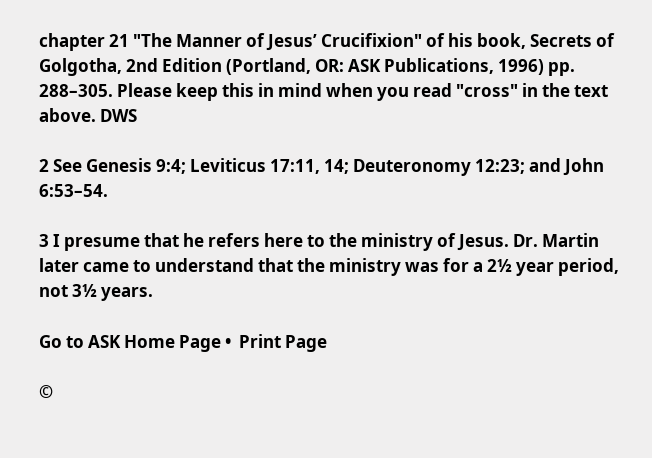chapter 21 "The Manner of Jesus’ Crucifixion" of his book, Secrets of Golgotha, 2nd Edition (Portland, OR: ASK Publications, 1996) pp. 288–305. Please keep this in mind when you read "cross" in the text above. DWS

2 See Genesis 9:4; Leviticus 17:11, 14; Deuteronomy 12:23; and John 6:53–54.

3 I presume that he refers here to the ministry of Jesus. Dr. Martin later came to understand that the ministry was for a 2½ year period, not 3½ years.

Go to ASK Home Page •  Print Page

©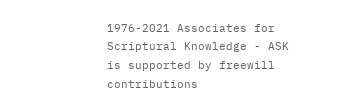1976-2021 Associates for Scriptural Knowledge - ASK is supported by freewill contributions